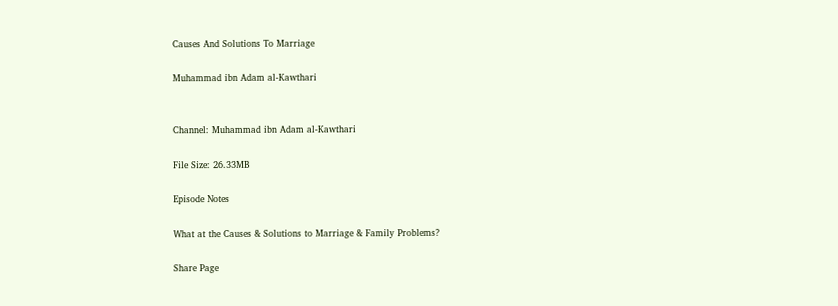Causes And Solutions To Marriage

Muhammad ibn Adam al-Kawthari


Channel: Muhammad ibn Adam al-Kawthari

File Size: 26.33MB

Episode Notes

What at the Causes & Solutions to Marriage & Family Problems?

Share Page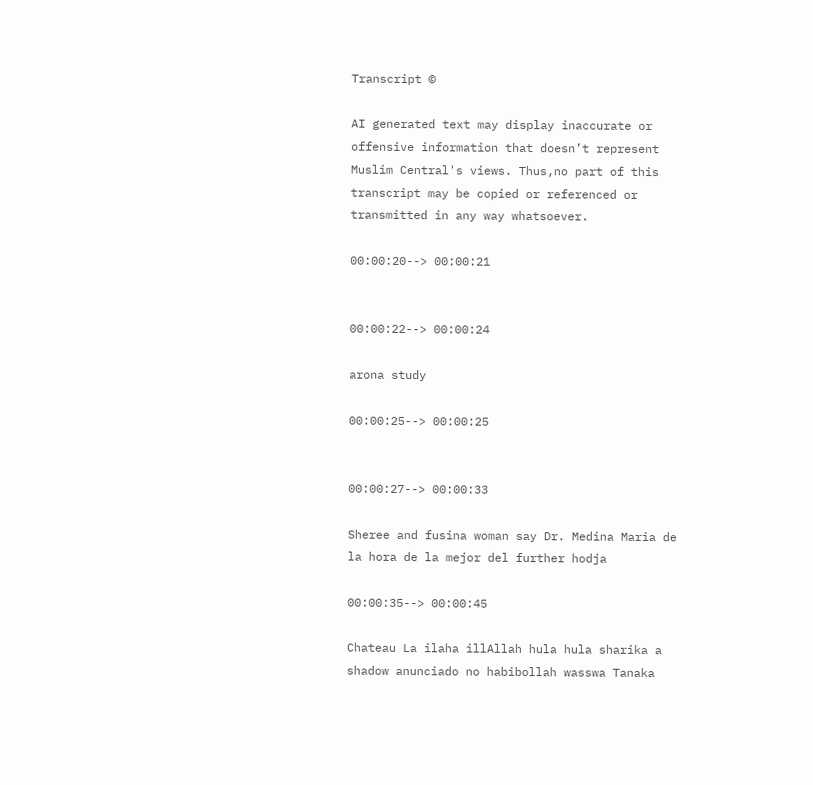Transcript ©

AI generated text may display inaccurate or offensive information that doesn’t represent Muslim Central's views. Thus,no part of this transcript may be copied or referenced or transmitted in any way whatsoever.

00:00:20--> 00:00:21


00:00:22--> 00:00:24

arona study

00:00:25--> 00:00:25


00:00:27--> 00:00:33

Sheree and fusina woman say Dr. Medina Maria de la hora de la mejor del further hodja

00:00:35--> 00:00:45

Chateau La ilaha illAllah hula hula sharika a shadow anunciado no habibollah wasswa Tanaka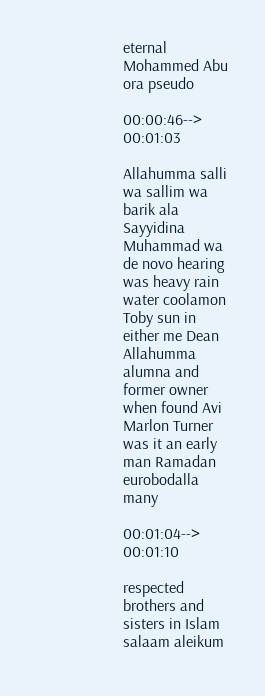eternal Mohammed Abu ora pseudo

00:00:46--> 00:01:03

Allahumma salli wa sallim wa barik ala Sayyidina Muhammad wa de novo hearing was heavy rain water coolamon Toby sun in either me Dean Allahumma alumna and former owner when found Avi Marlon Turner was it an early man Ramadan eurobodalla many

00:01:04--> 00:01:10

respected brothers and sisters in Islam salaam aleikum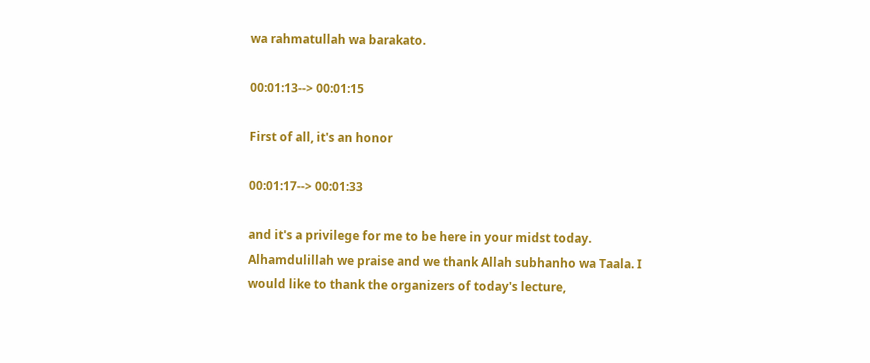wa rahmatullah wa barakato.

00:01:13--> 00:01:15

First of all, it's an honor

00:01:17--> 00:01:33

and it's a privilege for me to be here in your midst today. Alhamdulillah we praise and we thank Allah subhanho wa Taala. I would like to thank the organizers of today's lecture,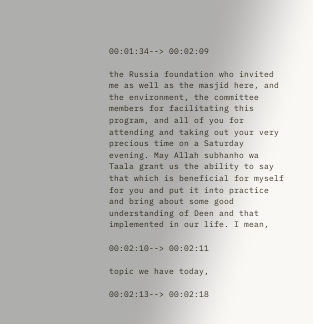00:01:34--> 00:02:09

the Russia foundation who invited me as well as the masjid here, and the environment, the committee members for facilitating this program, and all of you for attending and taking out your very precious time on a Saturday evening. May Allah subhanho wa Taala grant us the ability to say that which is beneficial for myself for you and put it into practice and bring about some good understanding of Deen and that implemented in our life. I mean,

00:02:10--> 00:02:11

topic we have today,

00:02:13--> 00:02:18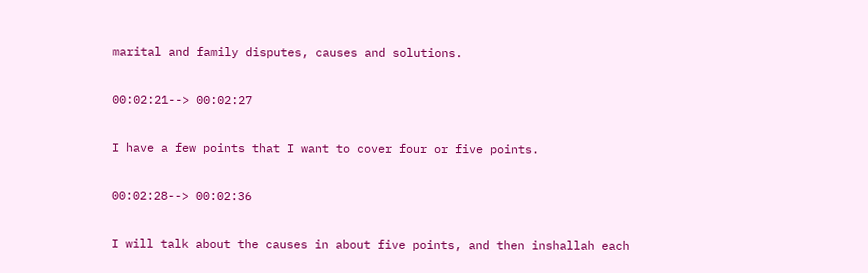marital and family disputes, causes and solutions.

00:02:21--> 00:02:27

I have a few points that I want to cover four or five points.

00:02:28--> 00:02:36

I will talk about the causes in about five points, and then inshallah each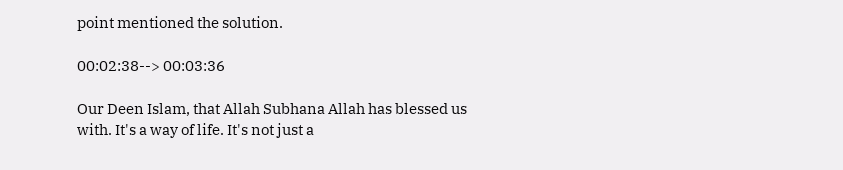point mentioned the solution.

00:02:38--> 00:03:36

Our Deen Islam, that Allah Subhana Allah has blessed us with. It's a way of life. It's not just a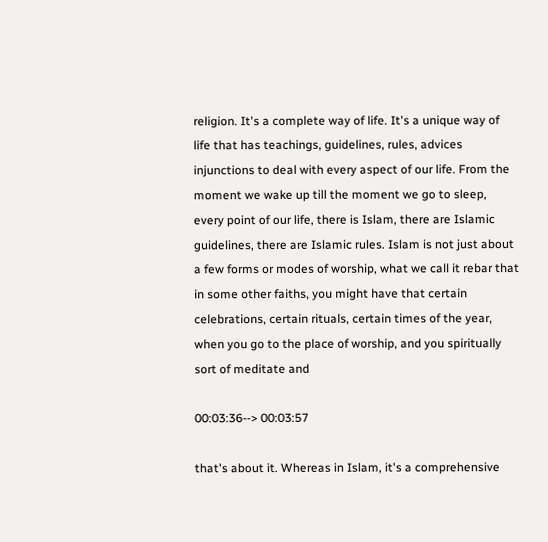religion. It's a complete way of life. It's a unique way of life that has teachings, guidelines, rules, advices injunctions to deal with every aspect of our life. From the moment we wake up till the moment we go to sleep, every point of our life, there is Islam, there are Islamic guidelines, there are Islamic rules. Islam is not just about a few forms or modes of worship, what we call it rebar that in some other faiths, you might have that certain celebrations, certain rituals, certain times of the year, when you go to the place of worship, and you spiritually sort of meditate and

00:03:36--> 00:03:57

that's about it. Whereas in Islam, it's a comprehensive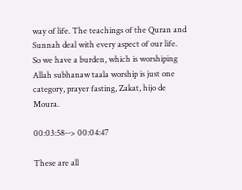way of life. The teachings of the Quran and Sunnah deal with every aspect of our life. So we have a burden, which is worshiping Allah subhanaw taala worship is just one category, prayer fasting, Zakat, hijo de Moura.

00:03:58--> 00:04:47

These are all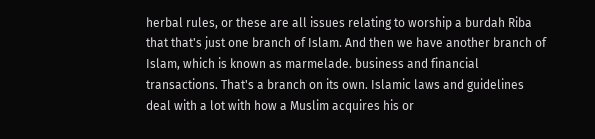herbal rules, or these are all issues relating to worship a burdah Riba that that's just one branch of Islam. And then we have another branch of Islam, which is known as marmelade. business and financial transactions. That's a branch on its own. Islamic laws and guidelines deal with a lot with how a Muslim acquires his or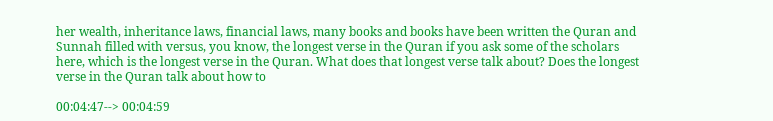her wealth, inheritance laws, financial laws, many books and books have been written the Quran and Sunnah filled with versus, you know, the longest verse in the Quran if you ask some of the scholars here, which is the longest verse in the Quran. What does that longest verse talk about? Does the longest verse in the Quran talk about how to

00:04:47--> 00:04:59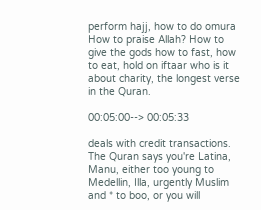perform hajj, how to do omura How to praise Allah? How to give the gods how to fast, how to eat, hold on iftaar who is it about charity, the longest verse in the Quran.

00:05:00--> 00:05:33

deals with credit transactions. The Quran says you're Latina, Manu, either too young to Medellin, Illa, urgently Muslim and * to boo, or you will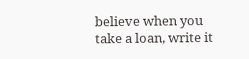believe when you take a loan, write it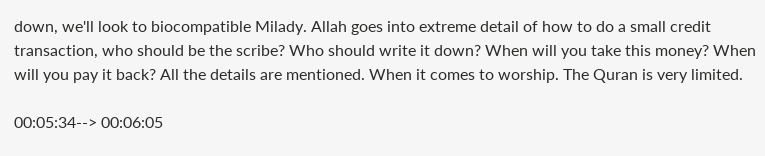down, we'll look to biocompatible Milady. Allah goes into extreme detail of how to do a small credit transaction, who should be the scribe? Who should write it down? When will you take this money? When will you pay it back? All the details are mentioned. When it comes to worship. The Quran is very limited.

00:05:34--> 00:06:05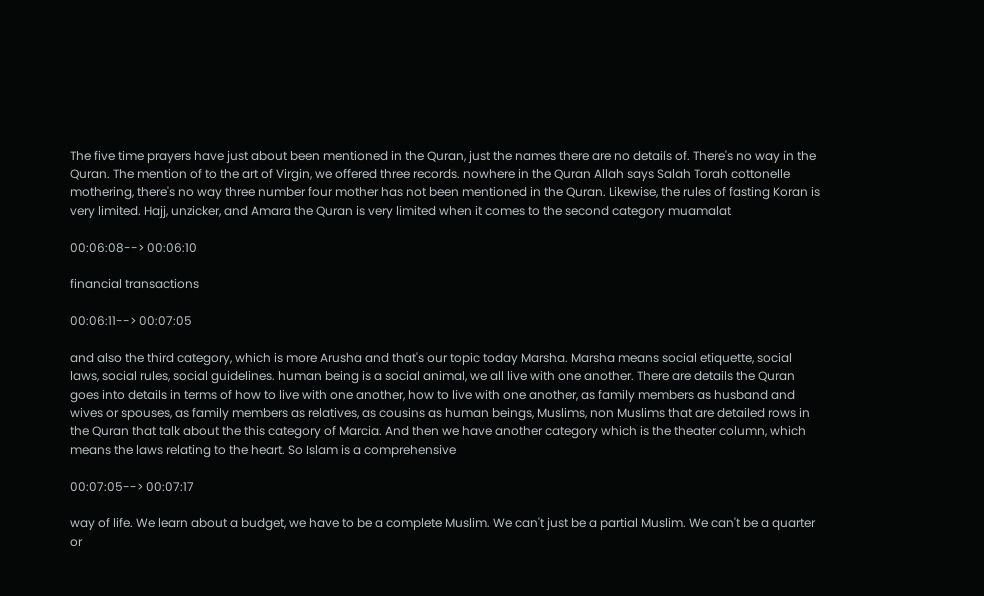The five time prayers have just about been mentioned in the Quran, just the names there are no details of. There's no way in the Quran. The mention of to the art of Virgin, we offered three records. nowhere in the Quran Allah says Salah Torah cottonelle mothering, there's no way three number four mother has not been mentioned in the Quran. Likewise, the rules of fasting Koran is very limited. Hajj, unzicker, and Amara the Quran is very limited when it comes to the second category muamalat

00:06:08--> 00:06:10

financial transactions

00:06:11--> 00:07:05

and also the third category, which is more Arusha and that's our topic today Marsha. Marsha means social etiquette, social laws, social rules, social guidelines. human being is a social animal, we all live with one another. There are details the Quran goes into details in terms of how to live with one another, how to live with one another, as family members as husband and wives or spouses, as family members as relatives, as cousins as human beings, Muslims, non Muslims that are detailed rows in the Quran that talk about the this category of Marcia. And then we have another category which is the theater column, which means the laws relating to the heart. So Islam is a comprehensive

00:07:05--> 00:07:17

way of life. We learn about a budget, we have to be a complete Muslim. We can't just be a partial Muslim. We can't be a quarter or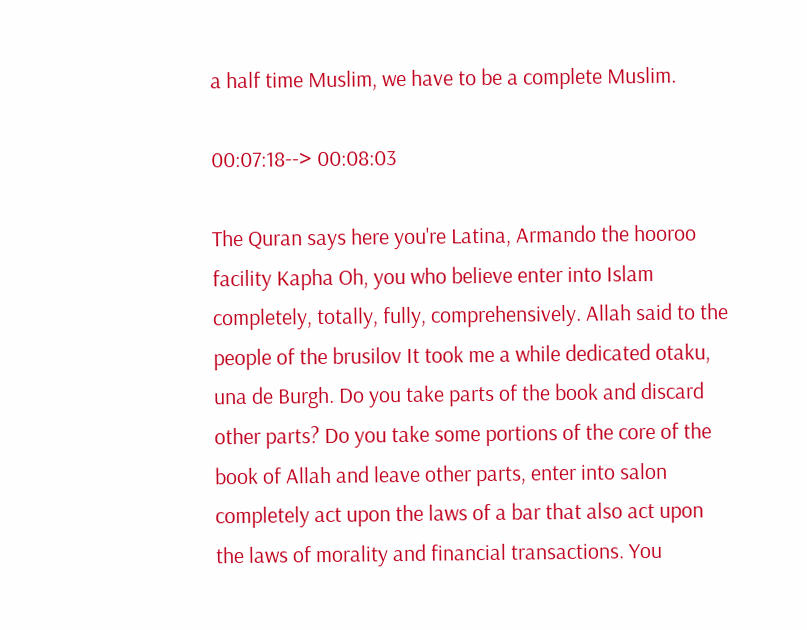a half time Muslim, we have to be a complete Muslim.

00:07:18--> 00:08:03

The Quran says here you're Latina, Armando the hooroo facility Kapha Oh, you who believe enter into Islam completely, totally, fully, comprehensively. Allah said to the people of the brusilov It took me a while dedicated otaku, una de Burgh. Do you take parts of the book and discard other parts? Do you take some portions of the core of the book of Allah and leave other parts, enter into salon completely act upon the laws of a bar that also act upon the laws of morality and financial transactions. You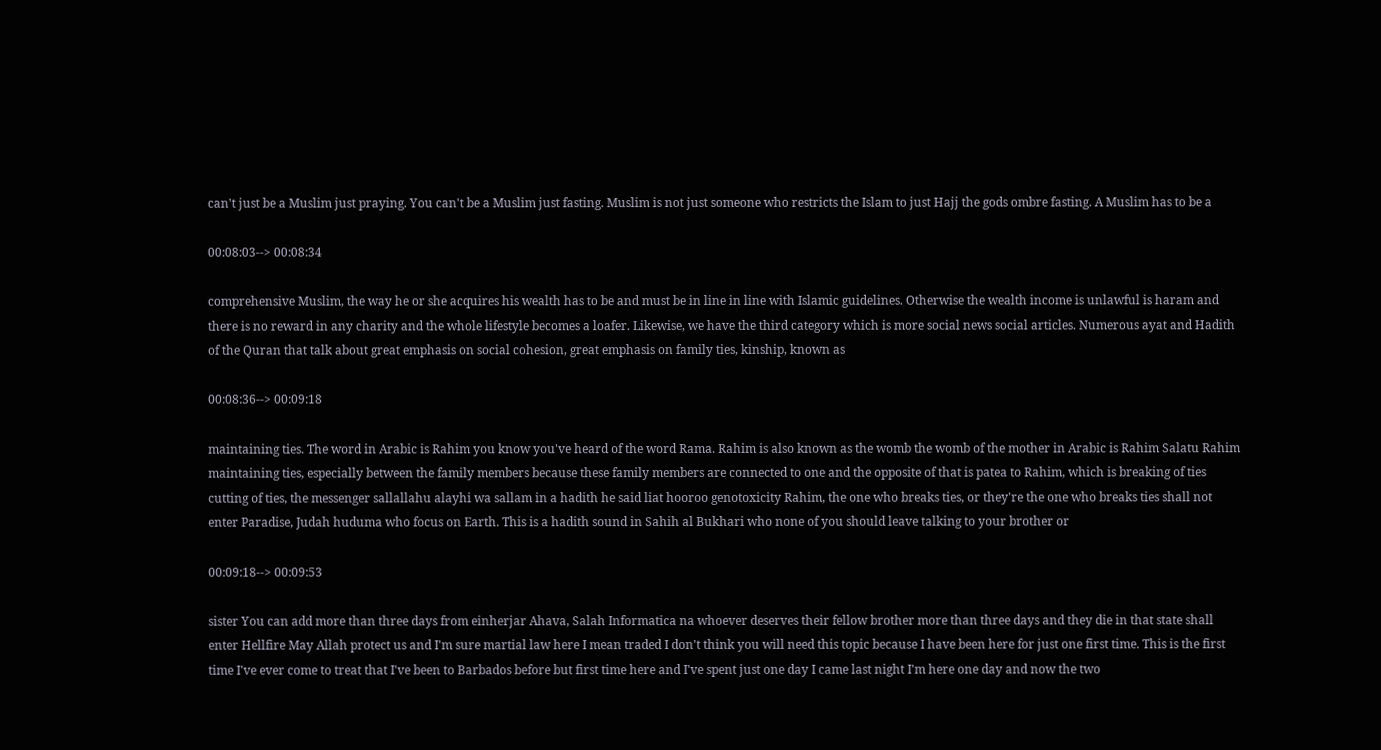can't just be a Muslim just praying. You can't be a Muslim just fasting. Muslim is not just someone who restricts the Islam to just Hajj the gods ombre fasting. A Muslim has to be a

00:08:03--> 00:08:34

comprehensive Muslim, the way he or she acquires his wealth has to be and must be in line in line with Islamic guidelines. Otherwise the wealth income is unlawful is haram and there is no reward in any charity and the whole lifestyle becomes a loafer. Likewise, we have the third category which is more social news social articles. Numerous ayat and Hadith of the Quran that talk about great emphasis on social cohesion, great emphasis on family ties, kinship, known as

00:08:36--> 00:09:18

maintaining ties. The word in Arabic is Rahim you know you've heard of the word Rama. Rahim is also known as the womb the womb of the mother in Arabic is Rahim Salatu Rahim maintaining ties, especially between the family members because these family members are connected to one and the opposite of that is patea to Rahim, which is breaking of ties cutting of ties, the messenger sallallahu alayhi wa sallam in a hadith he said liat hooroo genotoxicity Rahim, the one who breaks ties, or they're the one who breaks ties shall not enter Paradise, Judah huduma who focus on Earth. This is a hadith sound in Sahih al Bukhari who none of you should leave talking to your brother or

00:09:18--> 00:09:53

sister You can add more than three days from einherjar Ahava, Salah Informatica na whoever deserves their fellow brother more than three days and they die in that state shall enter Hellfire May Allah protect us and I'm sure martial law here I mean traded I don't think you will need this topic because I have been here for just one first time. This is the first time I've ever come to treat that I've been to Barbados before but first time here and I've spent just one day I came last night I'm here one day and now the two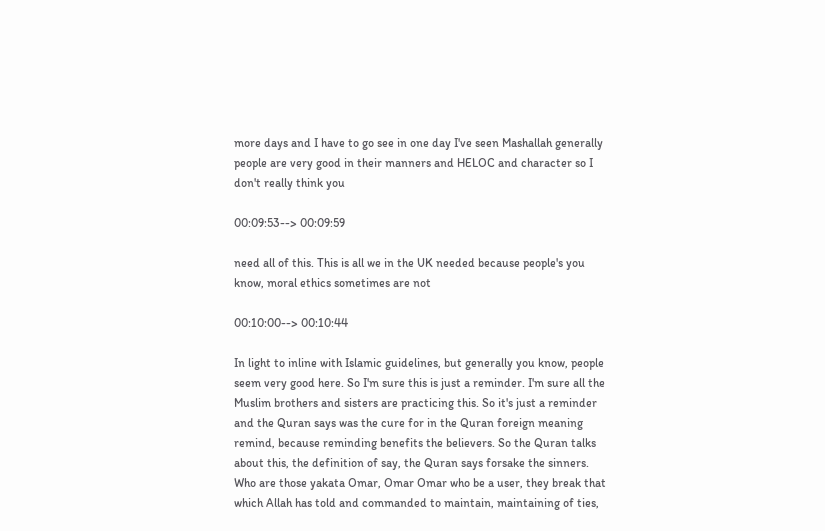more days and I have to go see in one day I've seen Mashallah generally people are very good in their manners and HELOC and character so I don't really think you

00:09:53--> 00:09:59

need all of this. This is all we in the UK needed because people's you know, moral ethics sometimes are not

00:10:00--> 00:10:44

In light to inline with Islamic guidelines, but generally you know, people seem very good here. So I'm sure this is just a reminder. I'm sure all the Muslim brothers and sisters are practicing this. So it's just a reminder and the Quran says was the cure for in the Quran foreign meaning remind, because reminding benefits the believers. So the Quran talks about this, the definition of say, the Quran says forsake the sinners. Who are those yakata Omar, Omar Omar who be a user, they break that which Allah has told and commanded to maintain, maintaining of ties,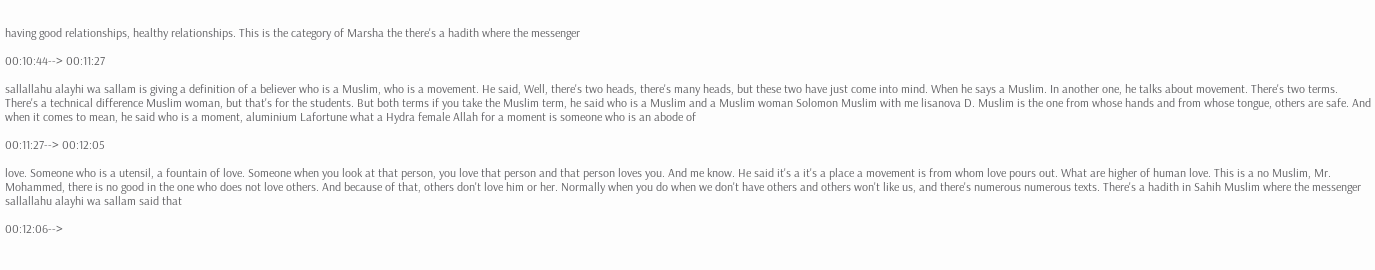having good relationships, healthy relationships. This is the category of Marsha the there's a hadith where the messenger

00:10:44--> 00:11:27

sallallahu alayhi wa sallam is giving a definition of a believer who is a Muslim, who is a movement. He said, Well, there's two heads, there's many heads, but these two have just come into mind. When he says a Muslim. In another one, he talks about movement. There's two terms. There's a technical difference Muslim woman, but that's for the students. But both terms if you take the Muslim term, he said who is a Muslim and a Muslim woman Solomon Muslim with me lisanova D. Muslim is the one from whose hands and from whose tongue, others are safe. And when it comes to mean, he said who is a moment, aluminium Lafortune what a Hydra female Allah for a moment is someone who is an abode of

00:11:27--> 00:12:05

love. Someone who is a utensil, a fountain of love. Someone when you look at that person, you love that person and that person loves you. And me know. He said it's a it's a place a movement is from whom love pours out. What are higher of human love. This is a no Muslim, Mr. Mohammed, there is no good in the one who does not love others. And because of that, others don't love him or her. Normally when you do when we don't have others and others won't like us, and there's numerous numerous texts. There's a hadith in Sahih Muslim where the messenger sallallahu alayhi wa sallam said that

00:12:06-->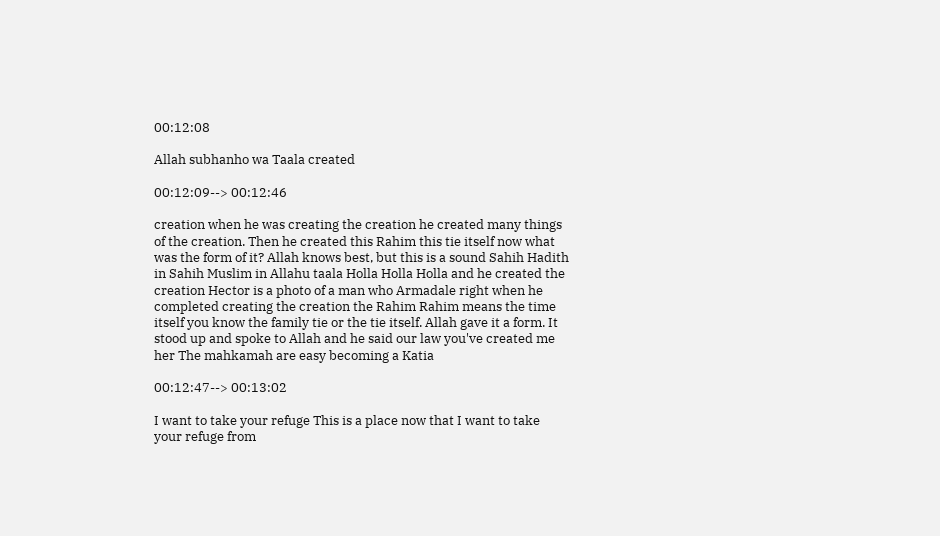00:12:08

Allah subhanho wa Taala created

00:12:09--> 00:12:46

creation when he was creating the creation he created many things of the creation. Then he created this Rahim this tie itself now what was the form of it? Allah knows best, but this is a sound Sahih Hadith in Sahih Muslim in Allahu taala Holla Holla Holla and he created the creation Hector is a photo of a man who Armadale right when he completed creating the creation the Rahim Rahim means the time itself you know the family tie or the tie itself. Allah gave it a form. It stood up and spoke to Allah and he said our law you've created me her The mahkamah are easy becoming a Katia

00:12:47--> 00:13:02

I want to take your refuge This is a place now that I want to take your refuge from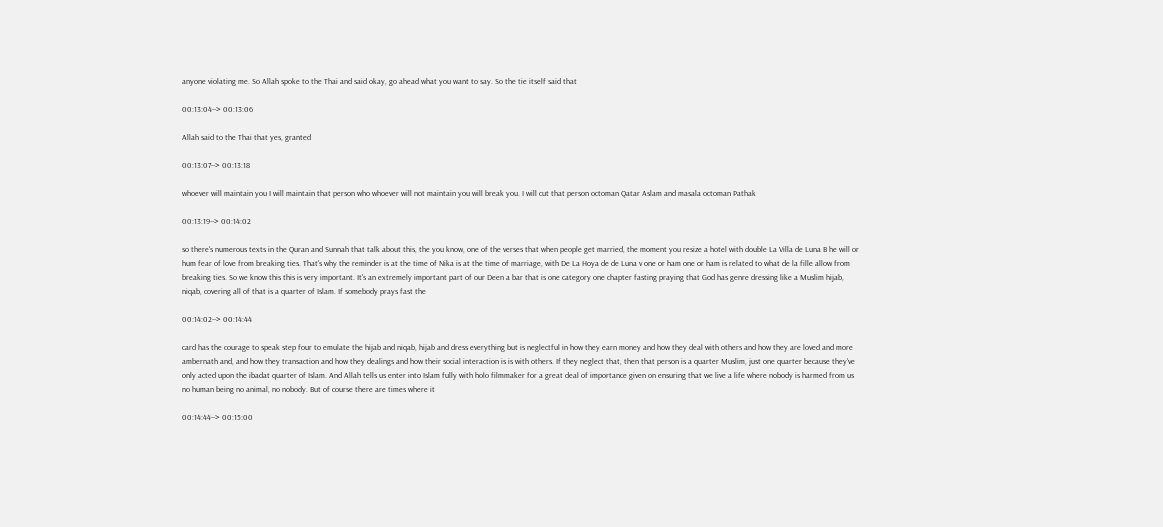anyone violating me. So Allah spoke to the Thai and said okay, go ahead what you want to say. So the tie itself said that

00:13:04--> 00:13:06

Allah said to the Thai that yes, granted

00:13:07--> 00:13:18

whoever will maintain you I will maintain that person who whoever will not maintain you will break you. I will cut that person octoman Qatar Aslam and masala octoman Pathak

00:13:19--> 00:14:02

so there's numerous texts in the Quran and Sunnah that talk about this, the you know, one of the verses that when people get married, the moment you resize a hotel with double La Villa de Luna B he will or hum fear of love from breaking ties. That's why the reminder is at the time of Nika is at the time of marriage, with De La Hoya de de Luna v one or ham one or ham is related to what de la fille allow from breaking ties. So we know this this is very important. It's an extremely important part of our Deen a bar that is one category one chapter fasting praying that God has genre dressing like a Muslim hijab, niqab, covering all of that is a quarter of Islam. If somebody prays fast the

00:14:02--> 00:14:44

card has the courage to speak step four to emulate the hijab and niqab, hijab and dress everything but is neglectful in how they earn money and how they deal with others and how they are loved and more ambernath and, and how they transaction and how they dealings and how their social interaction is is with others. If they neglect that, then that person is a quarter Muslim, just one quarter because they've only acted upon the ibadat quarter of Islam. And Allah tells us enter into Islam fully with holo filmmaker for a great deal of importance given on ensuring that we live a life where nobody is harmed from us no human being no animal, no nobody. But of course there are times where it

00:14:44--> 00:15:00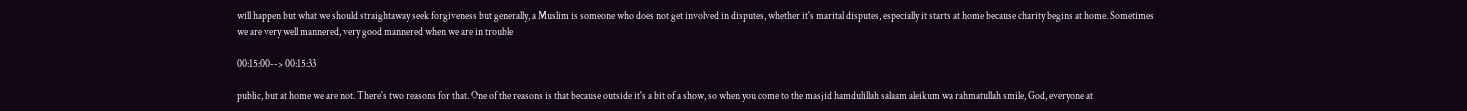will happen but what we should straightaway seek forgiveness but generally, a Muslim is someone who does not get involved in disputes, whether it's marital disputes, especially it starts at home because charity begins at home. Sometimes we are very well mannered, very good mannered when we are in trouble

00:15:00--> 00:15:33

public, but at home we are not. There's two reasons for that. One of the reasons is that because outside it's a bit of a show, so when you come to the masjid hamdulillah salaam aleikum wa rahmatullah smile, God, everyone at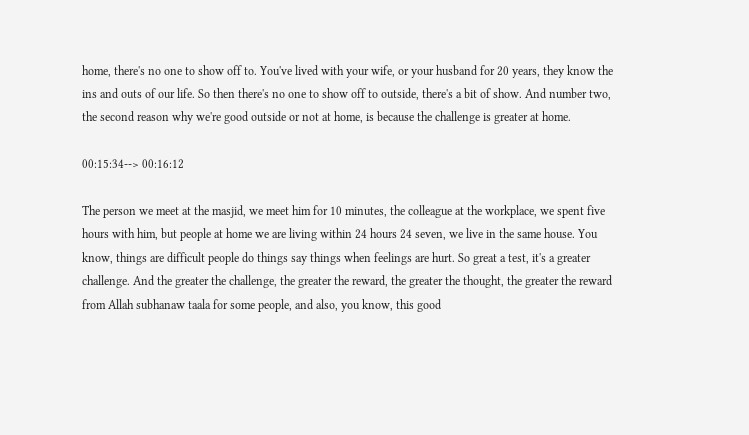home, there's no one to show off to. You've lived with your wife, or your husband for 20 years, they know the ins and outs of our life. So then there's no one to show off to outside, there's a bit of show. And number two, the second reason why we're good outside or not at home, is because the challenge is greater at home.

00:15:34--> 00:16:12

The person we meet at the masjid, we meet him for 10 minutes, the colleague at the workplace, we spent five hours with him, but people at home we are living within 24 hours 24 seven, we live in the same house. You know, things are difficult people do things say things when feelings are hurt. So great a test, it's a greater challenge. And the greater the challenge, the greater the reward, the greater the thought, the greater the reward from Allah subhanaw taala for some people, and also, you know, this good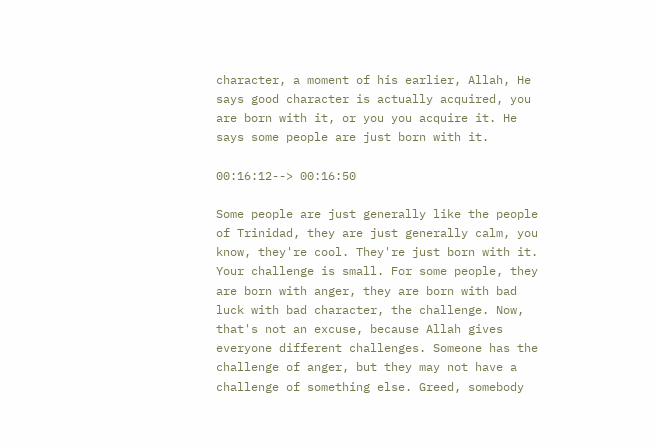character, a moment of his earlier, Allah, He says good character is actually acquired, you are born with it, or you you acquire it. He says some people are just born with it.

00:16:12--> 00:16:50

Some people are just generally like the people of Trinidad, they are just generally calm, you know, they're cool. They're just born with it. Your challenge is small. For some people, they are born with anger, they are born with bad luck with bad character, the challenge. Now, that's not an excuse, because Allah gives everyone different challenges. Someone has the challenge of anger, but they may not have a challenge of something else. Greed, somebody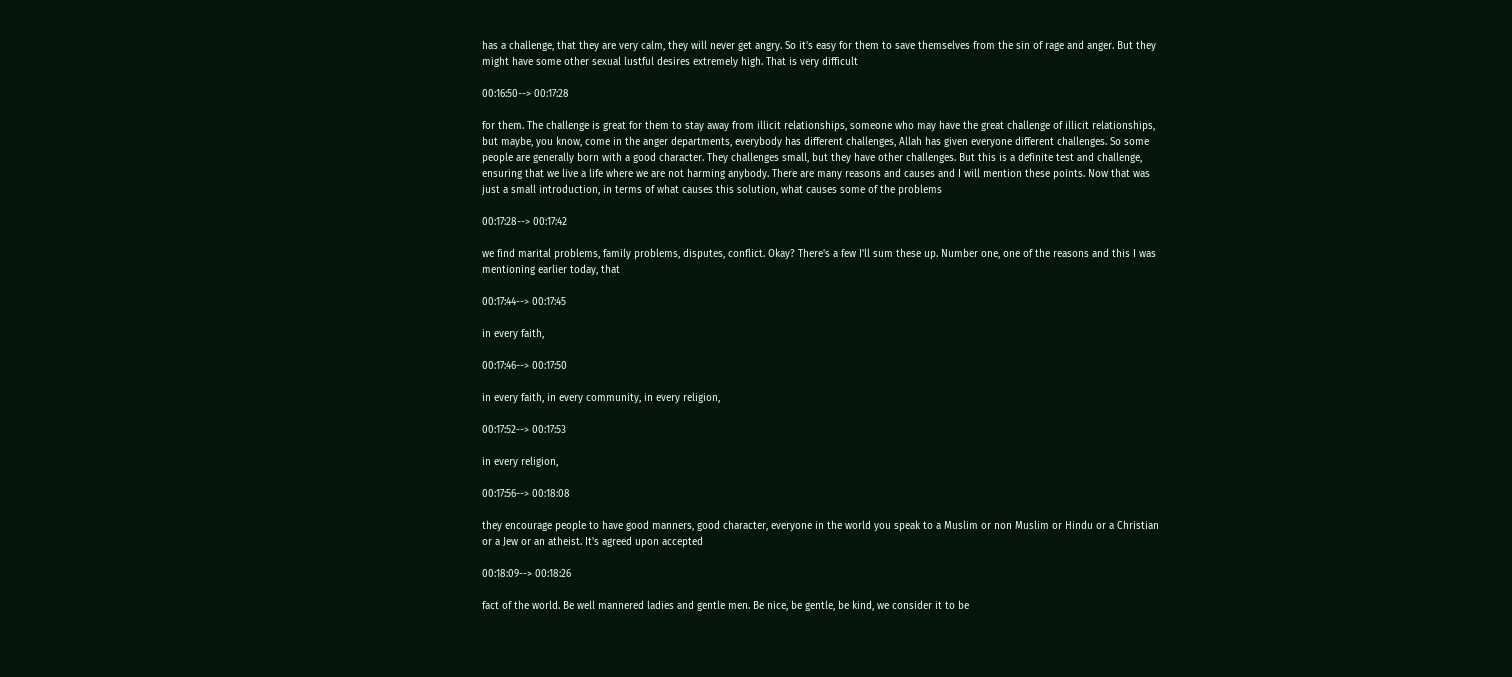has a challenge, that they are very calm, they will never get angry. So it's easy for them to save themselves from the sin of rage and anger. But they might have some other sexual lustful desires extremely high. That is very difficult

00:16:50--> 00:17:28

for them. The challenge is great for them to stay away from illicit relationships, someone who may have the great challenge of illicit relationships, but maybe, you know, come in the anger departments, everybody has different challenges, Allah has given everyone different challenges. So some people are generally born with a good character. They challenges small, but they have other challenges. But this is a definite test and challenge, ensuring that we live a life where we are not harming anybody. There are many reasons and causes and I will mention these points. Now that was just a small introduction, in terms of what causes this solution, what causes some of the problems

00:17:28--> 00:17:42

we find marital problems, family problems, disputes, conflict. Okay? There's a few I'll sum these up. Number one, one of the reasons and this I was mentioning earlier today, that

00:17:44--> 00:17:45

in every faith,

00:17:46--> 00:17:50

in every faith, in every community, in every religion,

00:17:52--> 00:17:53

in every religion,

00:17:56--> 00:18:08

they encourage people to have good manners, good character, everyone in the world you speak to a Muslim or non Muslim or Hindu or a Christian or a Jew or an atheist. It's agreed upon accepted

00:18:09--> 00:18:26

fact of the world. Be well mannered ladies and gentle men. Be nice, be gentle, be kind, we consider it to be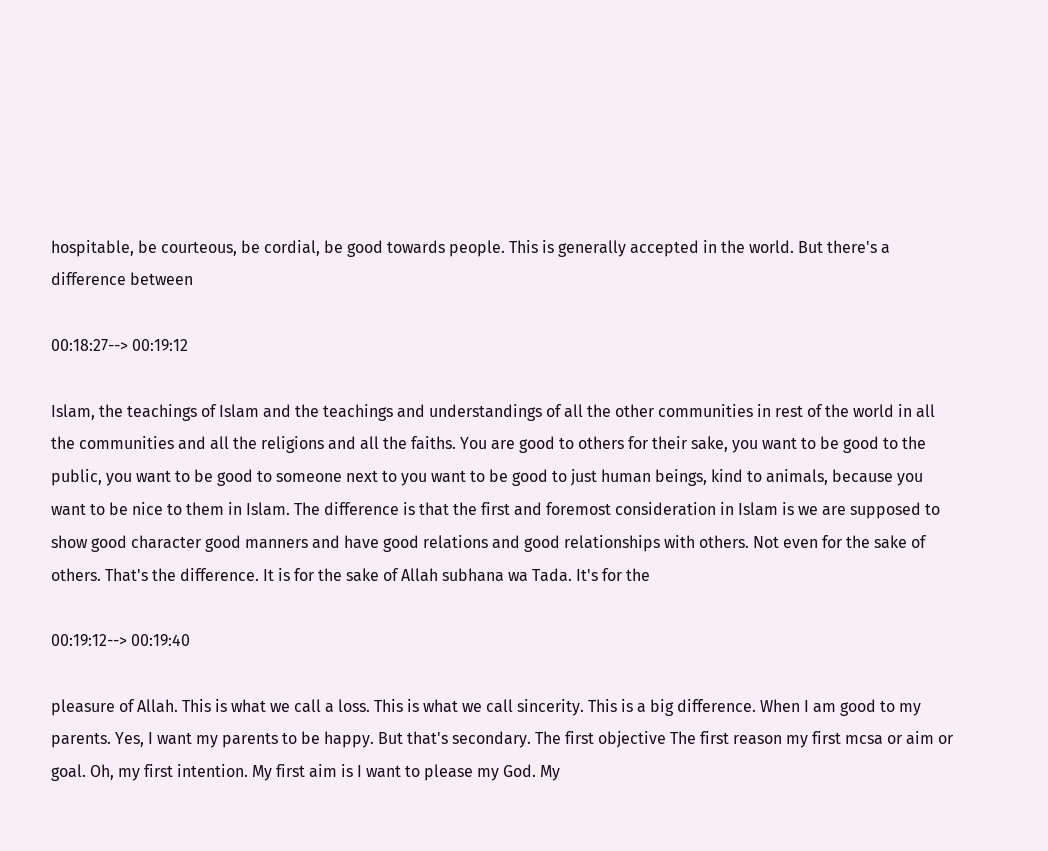hospitable, be courteous, be cordial, be good towards people. This is generally accepted in the world. But there's a difference between

00:18:27--> 00:19:12

Islam, the teachings of Islam and the teachings and understandings of all the other communities in rest of the world in all the communities and all the religions and all the faiths. You are good to others for their sake, you want to be good to the public, you want to be good to someone next to you want to be good to just human beings, kind to animals, because you want to be nice to them in Islam. The difference is that the first and foremost consideration in Islam is we are supposed to show good character good manners and have good relations and good relationships with others. Not even for the sake of others. That's the difference. It is for the sake of Allah subhana wa Tada. It's for the

00:19:12--> 00:19:40

pleasure of Allah. This is what we call a loss. This is what we call sincerity. This is a big difference. When I am good to my parents. Yes, I want my parents to be happy. But that's secondary. The first objective The first reason my first mcsa or aim or goal. Oh, my first intention. My first aim is I want to please my God. My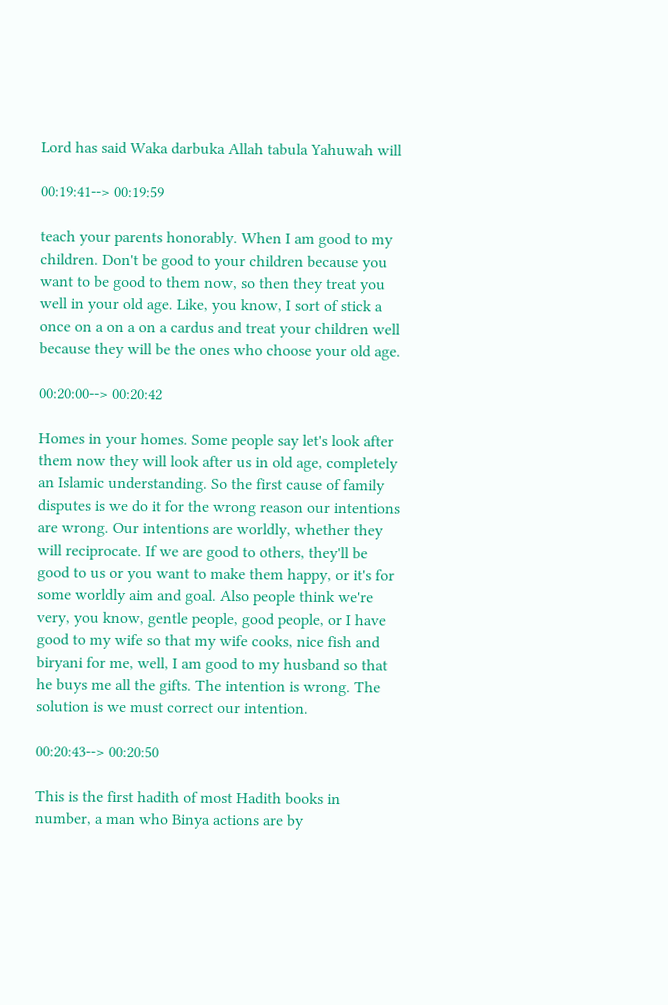Lord has said Waka darbuka Allah tabula Yahuwah will

00:19:41--> 00:19:59

teach your parents honorably. When I am good to my children. Don't be good to your children because you want to be good to them now, so then they treat you well in your old age. Like, you know, I sort of stick a once on a on a on a cardus and treat your children well because they will be the ones who choose your old age.

00:20:00--> 00:20:42

Homes in your homes. Some people say let's look after them now they will look after us in old age, completely an Islamic understanding. So the first cause of family disputes is we do it for the wrong reason our intentions are wrong. Our intentions are worldly, whether they will reciprocate. If we are good to others, they'll be good to us or you want to make them happy, or it's for some worldly aim and goal. Also people think we're very, you know, gentle people, good people, or I have good to my wife so that my wife cooks, nice fish and biryani for me, well, I am good to my husband so that he buys me all the gifts. The intention is wrong. The solution is we must correct our intention.

00:20:43--> 00:20:50

This is the first hadith of most Hadith books in number, a man who Binya actions are by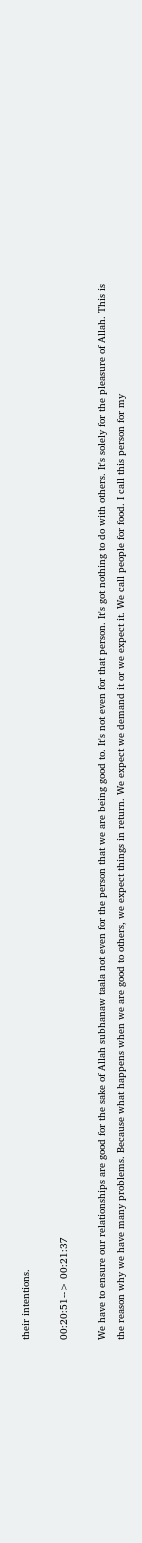their intentions.

00:20:51--> 00:21:37

We have to ensure our relationships are good for the sake of Allah subhanaw taala not even for the person that we are being good to. It's not even for that person. It's got nothing to do with others. It's solely for the pleasure of Allah. This is the reason why we have many problems. Because what happens when we are good to others, we expect things in return. We expect we demand it or we expect it. We call people for food. I call this person for my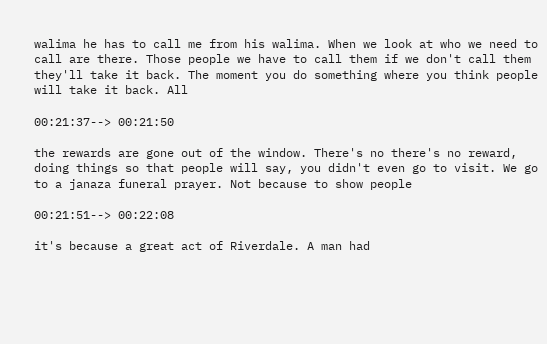walima he has to call me from his walima. When we look at who we need to call are there. Those people we have to call them if we don't call them they'll take it back. The moment you do something where you think people will take it back. All

00:21:37--> 00:21:50

the rewards are gone out of the window. There's no there's no reward, doing things so that people will say, you didn't even go to visit. We go to a janaza funeral prayer. Not because to show people

00:21:51--> 00:22:08

it's because a great act of Riverdale. A man had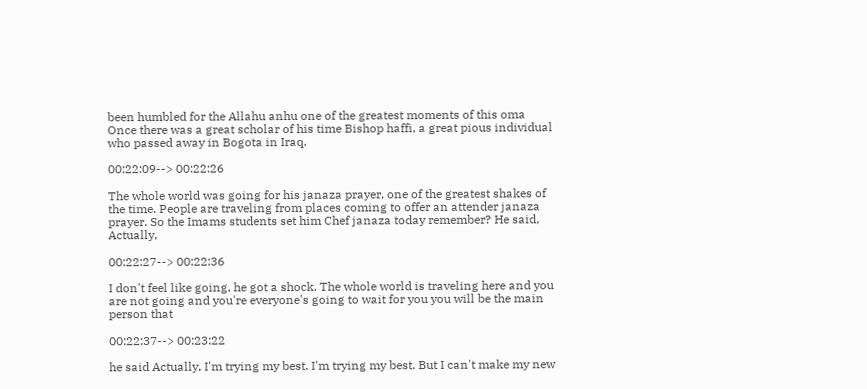been humbled for the Allahu anhu one of the greatest moments of this oma Once there was a great scholar of his time Bishop haffi, a great pious individual who passed away in Bogota in Iraq.

00:22:09--> 00:22:26

The whole world was going for his janaza prayer, one of the greatest shakes of the time. People are traveling from places coming to offer an attender janaza prayer. So the Imams students set him Chef janaza today remember? He said, Actually,

00:22:27--> 00:22:36

I don't feel like going, he got a shock. The whole world is traveling here and you are not going and you're everyone's going to wait for you you will be the main person that

00:22:37--> 00:23:22

he said Actually, I'm trying my best. I'm trying my best. But I can't make my new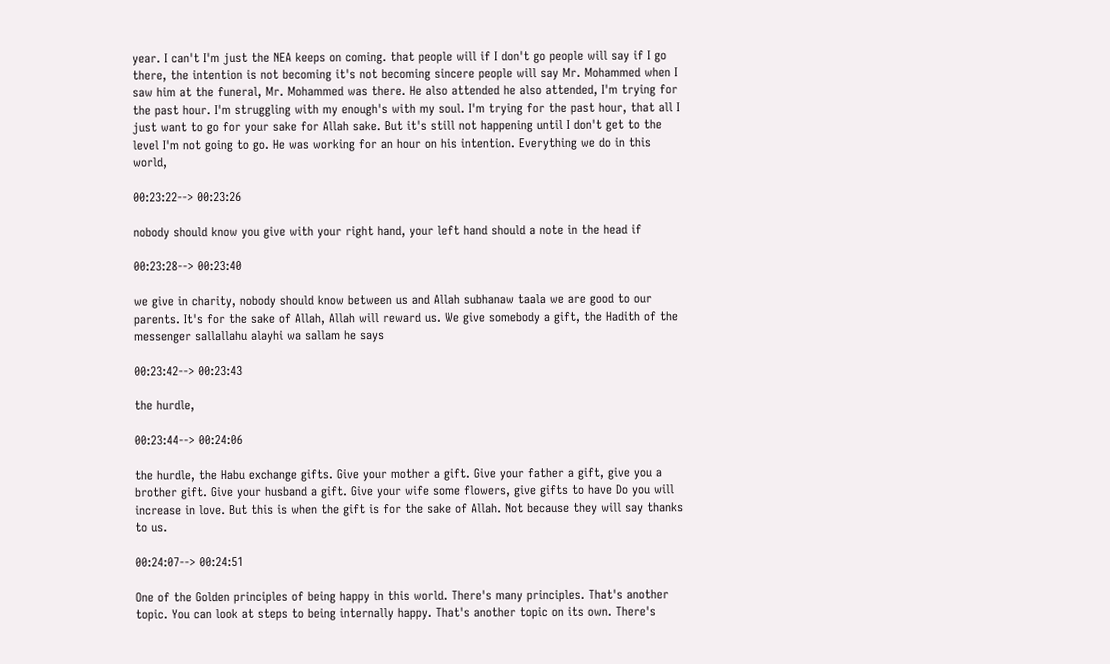year. I can't I'm just the NEA keeps on coming. that people will if I don't go people will say if I go there, the intention is not becoming it's not becoming sincere people will say Mr. Mohammed when I saw him at the funeral, Mr. Mohammed was there. He also attended he also attended, I'm trying for the past hour. I'm struggling with my enough's with my soul. I'm trying for the past hour, that all I just want to go for your sake for Allah sake. But it's still not happening until I don't get to the level I'm not going to go. He was working for an hour on his intention. Everything we do in this world,

00:23:22--> 00:23:26

nobody should know you give with your right hand, your left hand should a note in the head if

00:23:28--> 00:23:40

we give in charity, nobody should know between us and Allah subhanaw taala we are good to our parents. It's for the sake of Allah, Allah will reward us. We give somebody a gift, the Hadith of the messenger sallallahu alayhi wa sallam he says

00:23:42--> 00:23:43

the hurdle,

00:23:44--> 00:24:06

the hurdle, the Habu exchange gifts. Give your mother a gift. Give your father a gift, give you a brother gift. Give your husband a gift. Give your wife some flowers, give gifts to have Do you will increase in love. But this is when the gift is for the sake of Allah. Not because they will say thanks to us.

00:24:07--> 00:24:51

One of the Golden principles of being happy in this world. There's many principles. That's another topic. You can look at steps to being internally happy. That's another topic on its own. There's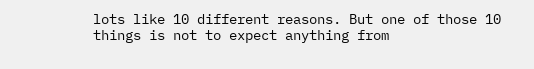lots like 10 different reasons. But one of those 10 things is not to expect anything from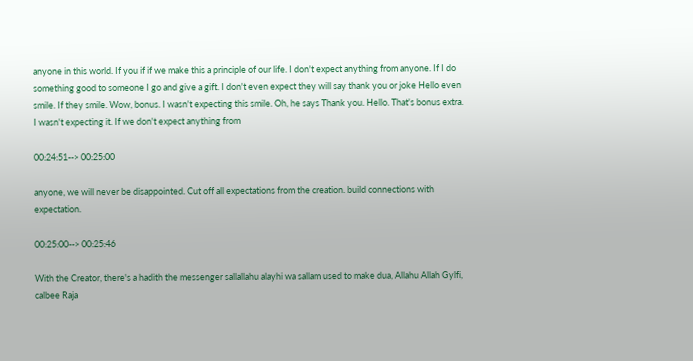anyone in this world. If you if if we make this a principle of our life. I don't expect anything from anyone. If I do something good to someone I go and give a gift. I don't even expect they will say thank you or joke Hello even smile. If they smile. Wow, bonus. I wasn't expecting this smile. Oh, he says Thank you. Hello. That's bonus extra. I wasn't expecting it. If we don't expect anything from

00:24:51--> 00:25:00

anyone, we will never be disappointed. Cut off all expectations from the creation. build connections with expectation.

00:25:00--> 00:25:46

With the Creator, there's a hadith the messenger sallallahu alayhi wa sallam used to make dua, Allahu Allah Gylfi, calbee Raja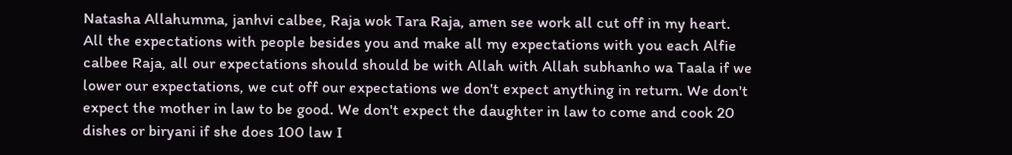Natasha Allahumma, janhvi calbee, Raja wok Tara Raja, amen see work all cut off in my heart. All the expectations with people besides you and make all my expectations with you each Alfie calbee Raja, all our expectations should should be with Allah with Allah subhanho wa Taala if we lower our expectations, we cut off our expectations we don't expect anything in return. We don't expect the mother in law to be good. We don't expect the daughter in law to come and cook 20 dishes or biryani if she does 100 law I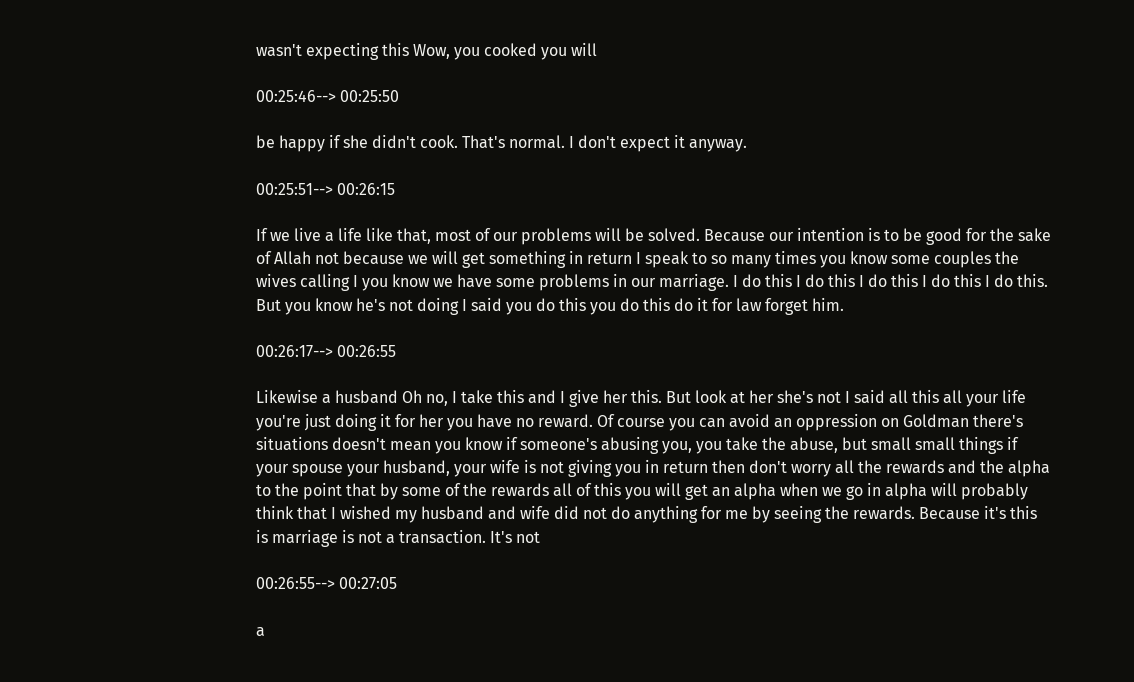wasn't expecting this Wow, you cooked you will

00:25:46--> 00:25:50

be happy if she didn't cook. That's normal. I don't expect it anyway.

00:25:51--> 00:26:15

If we live a life like that, most of our problems will be solved. Because our intention is to be good for the sake of Allah not because we will get something in return I speak to so many times you know some couples the wives calling I you know we have some problems in our marriage. I do this I do this I do this I do this I do this. But you know he's not doing I said you do this you do this do it for law forget him.

00:26:17--> 00:26:55

Likewise a husband Oh no, I take this and I give her this. But look at her she's not I said all this all your life you're just doing it for her you have no reward. Of course you can avoid an oppression on Goldman there's situations doesn't mean you know if someone's abusing you, you take the abuse, but small small things if your spouse your husband, your wife is not giving you in return then don't worry all the rewards and the alpha to the point that by some of the rewards all of this you will get an alpha when we go in alpha will probably think that I wished my husband and wife did not do anything for me by seeing the rewards. Because it's this is marriage is not a transaction. It's not

00:26:55--> 00:27:05

a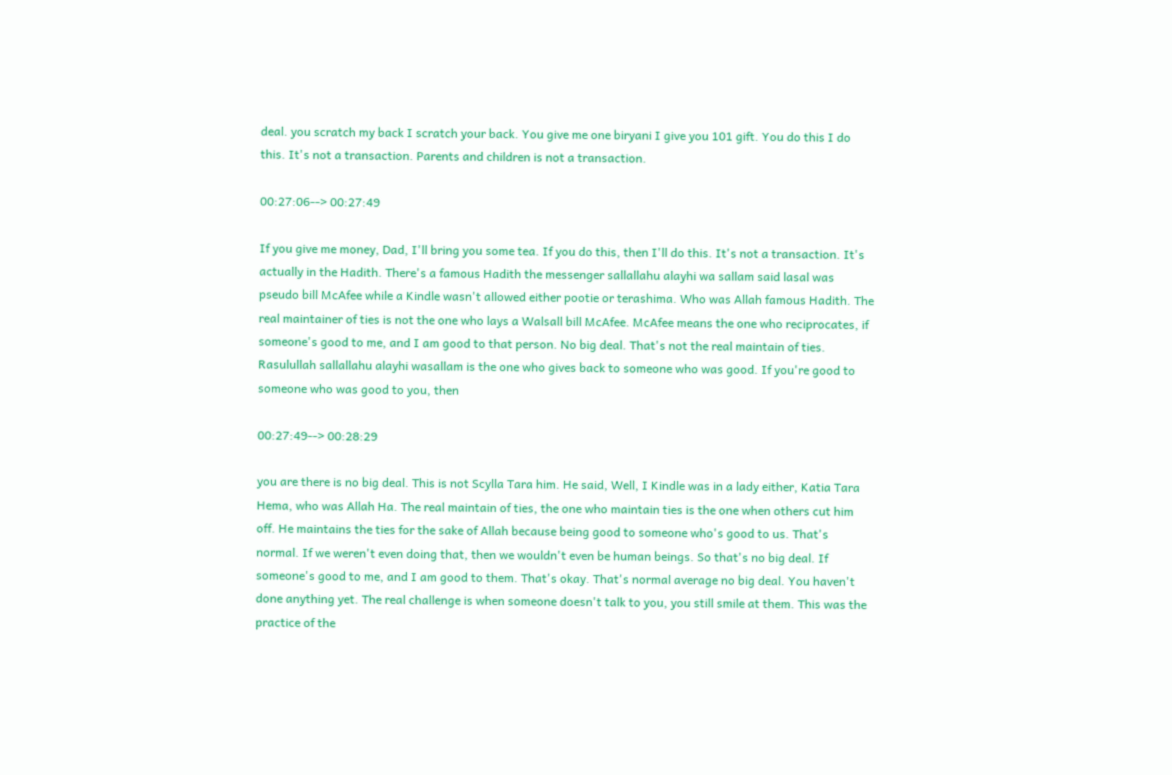deal. you scratch my back I scratch your back. You give me one biryani I give you 101 gift. You do this I do this. It's not a transaction. Parents and children is not a transaction.

00:27:06--> 00:27:49

If you give me money, Dad, I'll bring you some tea. If you do this, then I'll do this. It's not a transaction. It's actually in the Hadith. There's a famous Hadith the messenger sallallahu alayhi wa sallam said lasal was pseudo bill McAfee while a Kindle wasn't allowed either pootie or terashima. Who was Allah famous Hadith. The real maintainer of ties is not the one who lays a Walsall bill McAfee. McAfee means the one who reciprocates, if someone's good to me, and I am good to that person. No big deal. That's not the real maintain of ties. Rasulullah sallallahu alayhi wasallam is the one who gives back to someone who was good. If you're good to someone who was good to you, then

00:27:49--> 00:28:29

you are there is no big deal. This is not Scylla Tara him. He said, Well, I Kindle was in a lady either, Katia Tara Hema, who was Allah Ha. The real maintain of ties, the one who maintain ties is the one when others cut him off. He maintains the ties for the sake of Allah because being good to someone who's good to us. That's normal. If we weren't even doing that, then we wouldn't even be human beings. So that's no big deal. If someone's good to me, and I am good to them. That's okay. That's normal average no big deal. You haven't done anything yet. The real challenge is when someone doesn't talk to you, you still smile at them. This was the practice of the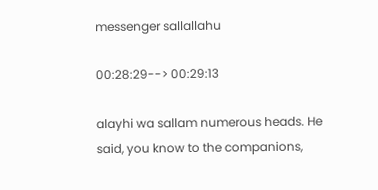messenger sallallahu

00:28:29--> 00:29:13

alayhi wa sallam numerous heads. He said, you know to the companions,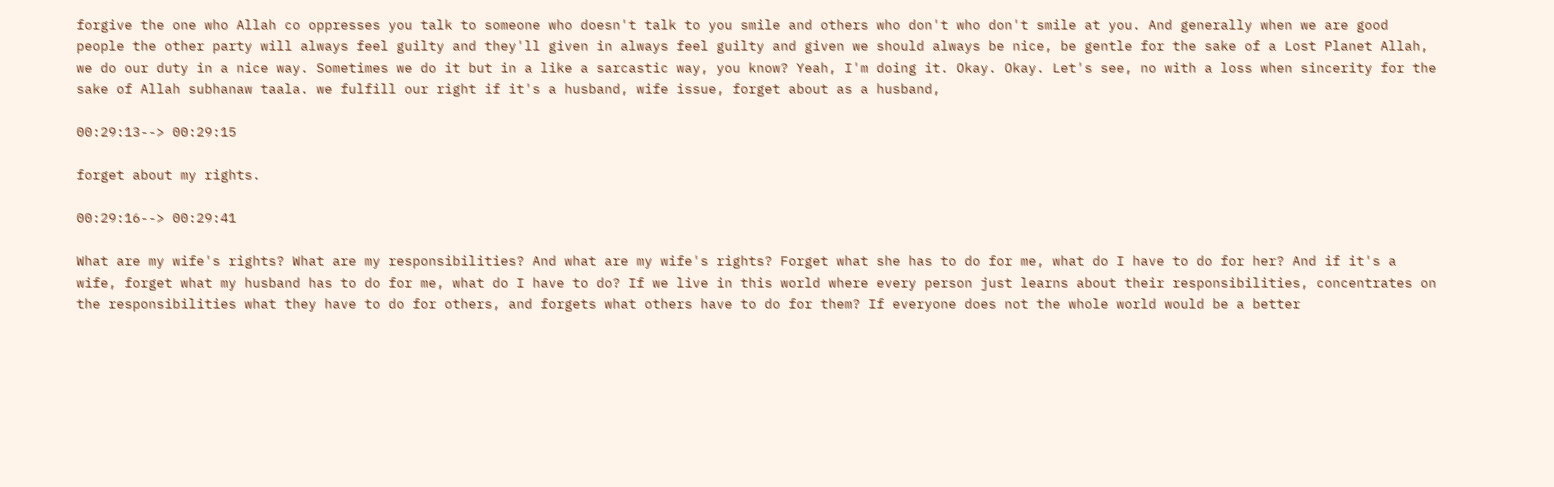forgive the one who Allah co oppresses you talk to someone who doesn't talk to you smile and others who don't who don't smile at you. And generally when we are good people the other party will always feel guilty and they'll given in always feel guilty and given we should always be nice, be gentle for the sake of a Lost Planet Allah, we do our duty in a nice way. Sometimes we do it but in a like a sarcastic way, you know? Yeah, I'm doing it. Okay. Okay. Let's see, no with a loss when sincerity for the sake of Allah subhanaw taala. we fulfill our right if it's a husband, wife issue, forget about as a husband,

00:29:13--> 00:29:15

forget about my rights.

00:29:16--> 00:29:41

What are my wife's rights? What are my responsibilities? And what are my wife's rights? Forget what she has to do for me, what do I have to do for her? And if it's a wife, forget what my husband has to do for me, what do I have to do? If we live in this world where every person just learns about their responsibilities, concentrates on the responsibilities what they have to do for others, and forgets what others have to do for them? If everyone does not the whole world would be a better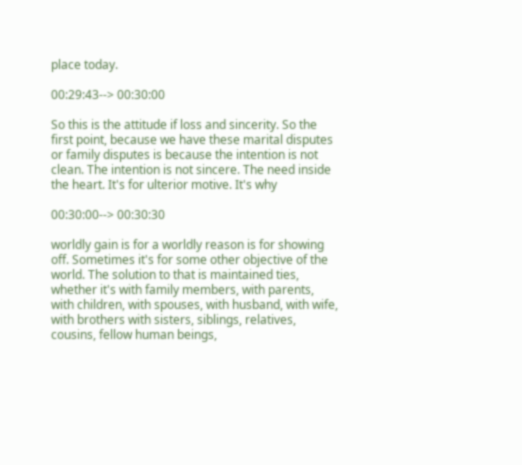place today.

00:29:43--> 00:30:00

So this is the attitude if loss and sincerity. So the first point, because we have these marital disputes or family disputes is because the intention is not clean. The intention is not sincere. The need inside the heart. It's for ulterior motive. It's why

00:30:00--> 00:30:30

worldly gain is for a worldly reason is for showing off. Sometimes it's for some other objective of the world. The solution to that is maintained ties, whether it's with family members, with parents, with children, with spouses, with husband, with wife, with brothers with sisters, siblings, relatives, cousins, fellow human beings,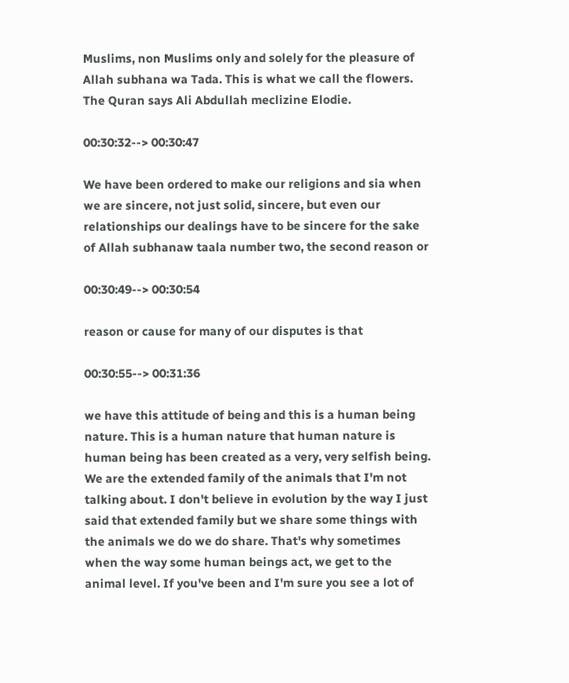Muslims, non Muslims only and solely for the pleasure of Allah subhana wa Tada. This is what we call the flowers. The Quran says Ali Abdullah meclizine Elodie.

00:30:32--> 00:30:47

We have been ordered to make our religions and sia when we are sincere, not just solid, sincere, but even our relationships our dealings have to be sincere for the sake of Allah subhanaw taala number two, the second reason or

00:30:49--> 00:30:54

reason or cause for many of our disputes is that

00:30:55--> 00:31:36

we have this attitude of being and this is a human being nature. This is a human nature that human nature is human being has been created as a very, very selfish being. We are the extended family of the animals that I'm not talking about. I don't believe in evolution by the way I just said that extended family but we share some things with the animals we do we do share. That's why sometimes when the way some human beings act, we get to the animal level. If you've been and I'm sure you see a lot of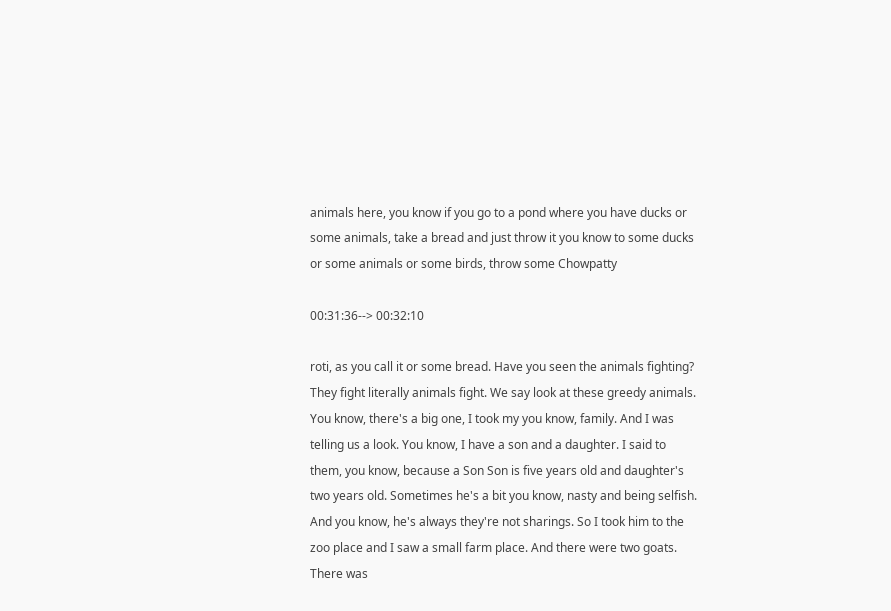animals here, you know if you go to a pond where you have ducks or some animals, take a bread and just throw it you know to some ducks or some animals or some birds, throw some Chowpatty

00:31:36--> 00:32:10

roti, as you call it or some bread. Have you seen the animals fighting? They fight literally animals fight. We say look at these greedy animals. You know, there's a big one, I took my you know, family. And I was telling us a look. You know, I have a son and a daughter. I said to them, you know, because a Son Son is five years old and daughter's two years old. Sometimes he's a bit you know, nasty and being selfish. And you know, he's always they're not sharings. So I took him to the zoo place and I saw a small farm place. And there were two goats. There was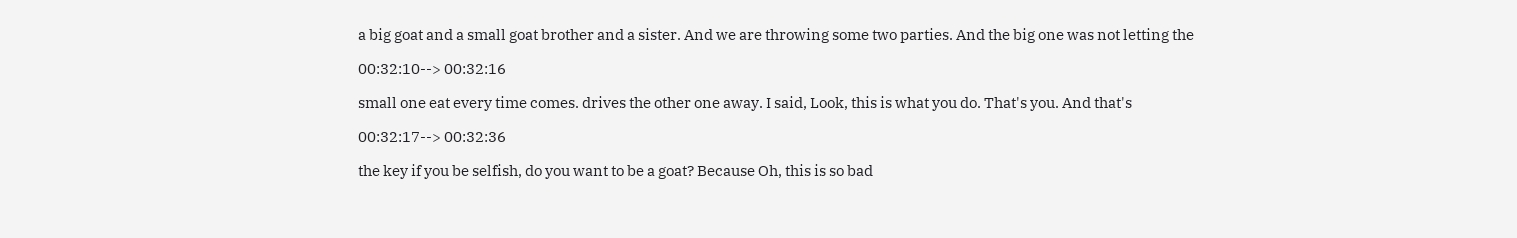a big goat and a small goat brother and a sister. And we are throwing some two parties. And the big one was not letting the

00:32:10--> 00:32:16

small one eat every time comes. drives the other one away. I said, Look, this is what you do. That's you. And that's

00:32:17--> 00:32:36

the key if you be selfish, do you want to be a goat? Because Oh, this is so bad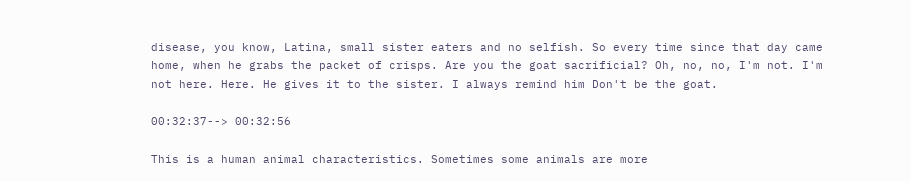disease, you know, Latina, small sister eaters and no selfish. So every time since that day came home, when he grabs the packet of crisps. Are you the goat sacrificial? Oh, no, no, I'm not. I'm not here. Here. He gives it to the sister. I always remind him Don't be the goat.

00:32:37--> 00:32:56

This is a human animal characteristics. Sometimes some animals are more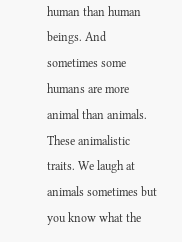human than human beings. And sometimes some humans are more animal than animals. These animalistic traits. We laugh at animals sometimes but you know what the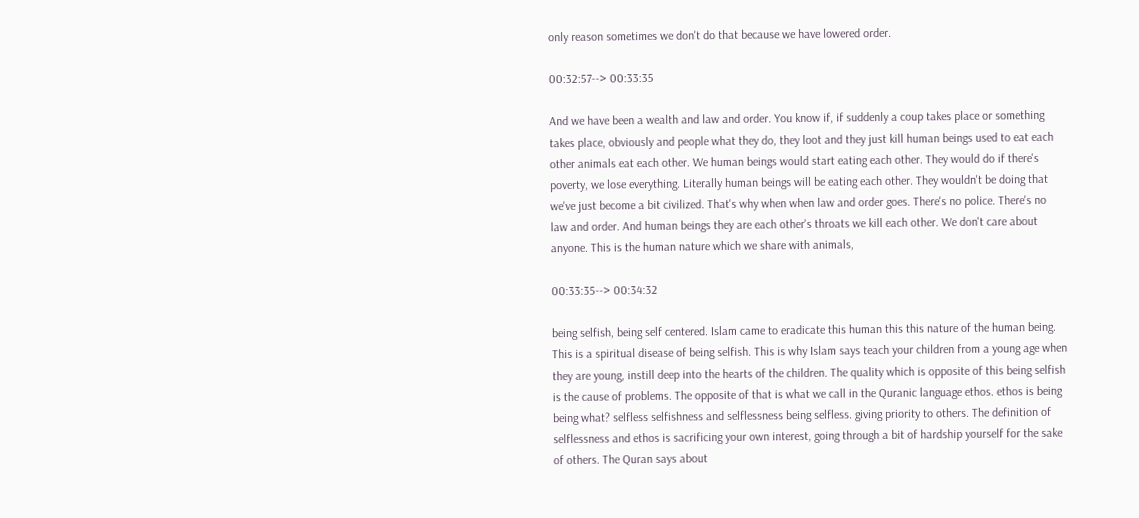only reason sometimes we don't do that because we have lowered order.

00:32:57--> 00:33:35

And we have been a wealth and law and order. You know if, if suddenly a coup takes place or something takes place, obviously and people what they do, they loot and they just kill human beings used to eat each other animals eat each other. We human beings would start eating each other. They would do if there's poverty, we lose everything. Literally human beings will be eating each other. They wouldn't be doing that we've just become a bit civilized. That's why when when law and order goes. There's no police. There's no law and order. And human beings they are each other's throats we kill each other. We don't care about anyone. This is the human nature which we share with animals,

00:33:35--> 00:34:32

being selfish, being self centered. Islam came to eradicate this human this this nature of the human being. This is a spiritual disease of being selfish. This is why Islam says teach your children from a young age when they are young, instill deep into the hearts of the children. The quality which is opposite of this being selfish is the cause of problems. The opposite of that is what we call in the Quranic language ethos. ethos is being being what? selfless selfishness and selflessness being selfless. giving priority to others. The definition of selflessness and ethos is sacrificing your own interest, going through a bit of hardship yourself for the sake of others. The Quran says about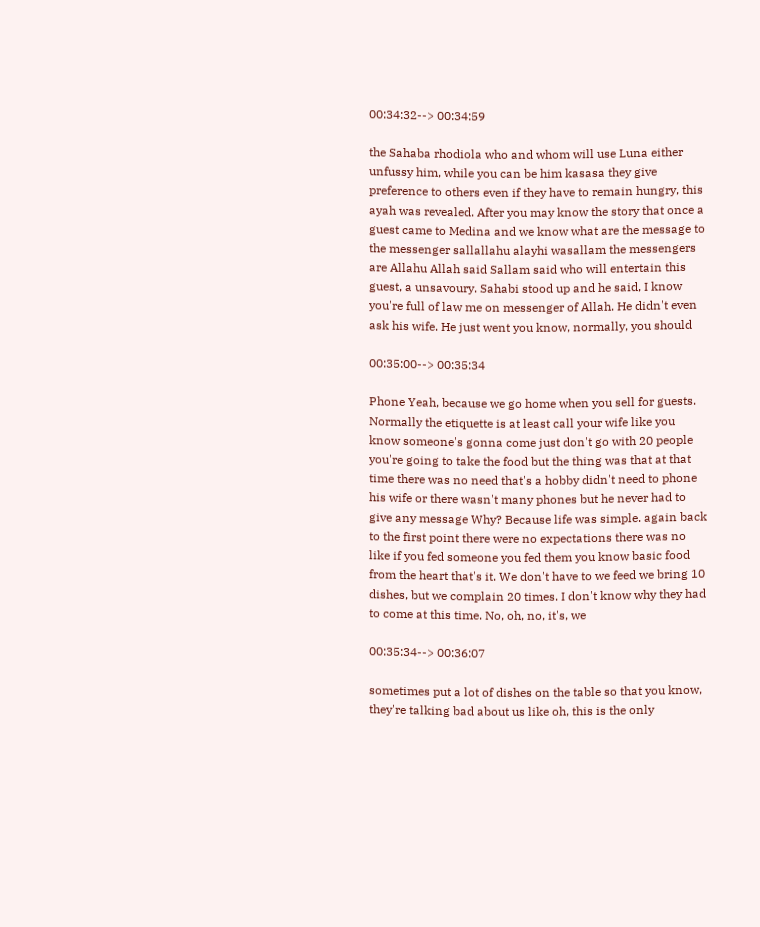00:34:32--> 00:34:59

the Sahaba rhodiola who and whom will use Luna either unfussy him, while you can be him kasasa they give preference to others even if they have to remain hungry, this ayah was revealed. After you may know the story that once a guest came to Medina and we know what are the message to the messenger sallallahu alayhi wasallam the messengers are Allahu Allah said Sallam said who will entertain this guest, a unsavoury. Sahabi stood up and he said, I know you're full of law me on messenger of Allah. He didn't even ask his wife. He just went you know, normally, you should

00:35:00--> 00:35:34

Phone Yeah, because we go home when you sell for guests. Normally the etiquette is at least call your wife like you know someone's gonna come just don't go with 20 people you're going to take the food but the thing was that at that time there was no need that's a hobby didn't need to phone his wife or there wasn't many phones but he never had to give any message Why? Because life was simple. again back to the first point there were no expectations there was no like if you fed someone you fed them you know basic food from the heart that's it. We don't have to we feed we bring 10 dishes, but we complain 20 times. I don't know why they had to come at this time. No, oh, no, it's, we

00:35:34--> 00:36:07

sometimes put a lot of dishes on the table so that you know, they're talking bad about us like oh, this is the only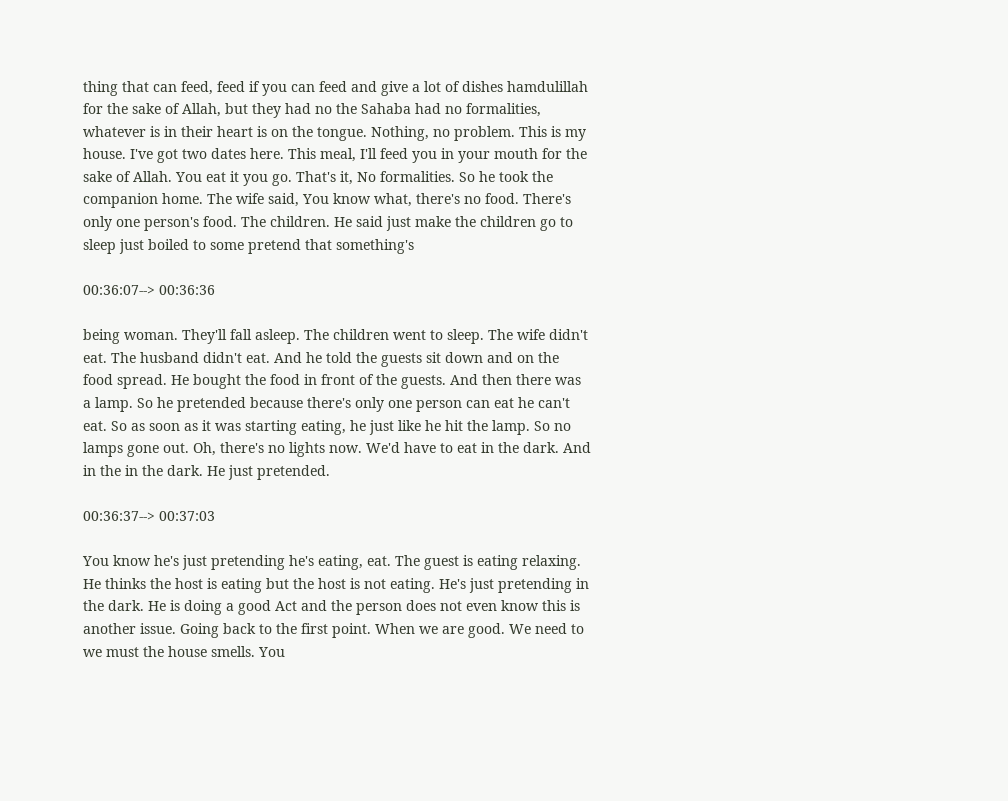thing that can feed, feed if you can feed and give a lot of dishes hamdulillah for the sake of Allah, but they had no the Sahaba had no formalities, whatever is in their heart is on the tongue. Nothing, no problem. This is my house. I've got two dates here. This meal, I'll feed you in your mouth for the sake of Allah. You eat it you go. That's it, No formalities. So he took the companion home. The wife said, You know what, there's no food. There's only one person's food. The children. He said just make the children go to sleep just boiled to some pretend that something's

00:36:07--> 00:36:36

being woman. They'll fall asleep. The children went to sleep. The wife didn't eat. The husband didn't eat. And he told the guests sit down and on the food spread. He bought the food in front of the guests. And then there was a lamp. So he pretended because there's only one person can eat he can't eat. So as soon as it was starting eating, he just like he hit the lamp. So no lamps gone out. Oh, there's no lights now. We'd have to eat in the dark. And in the in the dark. He just pretended.

00:36:37--> 00:37:03

You know he's just pretending he's eating, eat. The guest is eating relaxing. He thinks the host is eating but the host is not eating. He's just pretending in the dark. He is doing a good Act and the person does not even know this is another issue. Going back to the first point. When we are good. We need to we must the house smells. You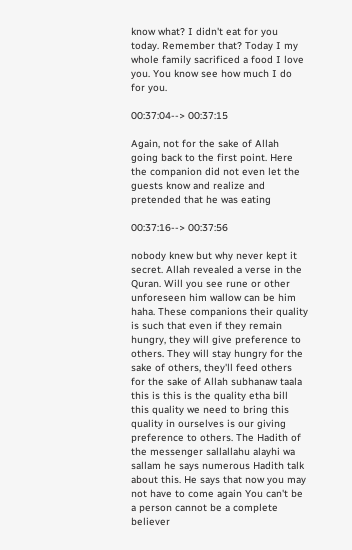know what? I didn't eat for you today. Remember that? Today I my whole family sacrificed a food I love you. You know see how much I do for you.

00:37:04--> 00:37:15

Again, not for the sake of Allah going back to the first point. Here the companion did not even let the guests know and realize and pretended that he was eating

00:37:16--> 00:37:56

nobody knew but why never kept it secret. Allah revealed a verse in the Quran. Will you see rune or other unforeseen him wallow can be him haha. These companions their quality is such that even if they remain hungry, they will give preference to others. They will stay hungry for the sake of others, they'll feed others for the sake of Allah subhanaw taala this is this is the quality etha bill this quality we need to bring this quality in ourselves is our giving preference to others. The Hadith of the messenger sallallahu alayhi wa sallam he says numerous Hadith talk about this. He says that now you may not have to come again You can't be a person cannot be a complete believer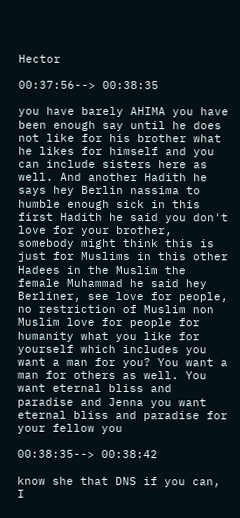Hector

00:37:56--> 00:38:35

you have barely AHIMA you have been enough say until he does not like for his brother what he likes for himself and you can include sisters here as well. And another Hadith he says hey Berlin nassima to humble enough sick in this first Hadith he said you don't love for your brother, somebody might think this is just for Muslims in this other Hadees in the Muslim the female Muhammad he said hey Berliner, see love for people, no restriction of Muslim non Muslim love for people for humanity what you like for yourself which includes you want a man for you? You want a man for others as well. You want eternal bliss and paradise and Jenna you want eternal bliss and paradise for your fellow you

00:38:35--> 00:38:42

know she that DNS if you can, I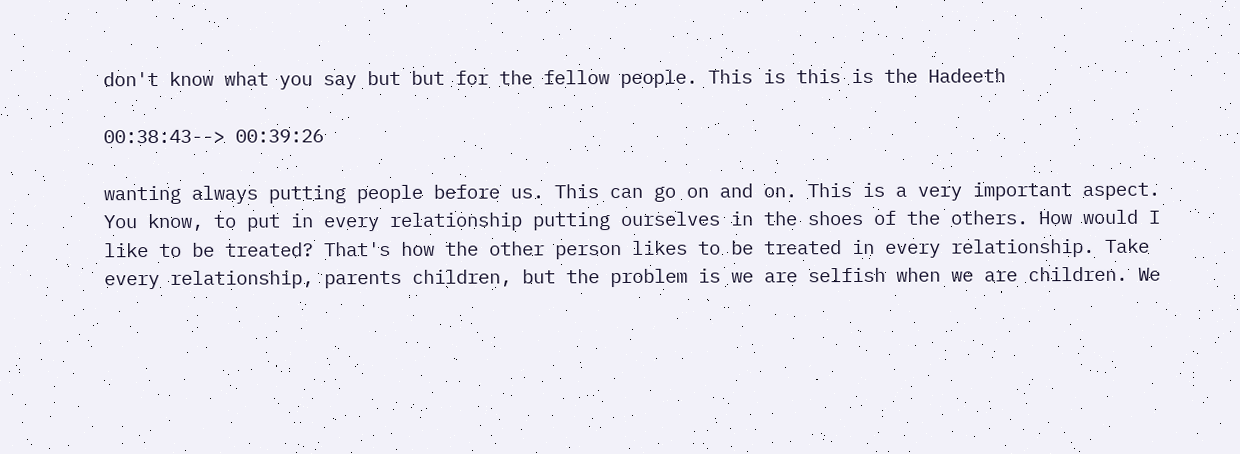don't know what you say but but for the fellow people. This is this is the Hadeeth

00:38:43--> 00:39:26

wanting always putting people before us. This can go on and on. This is a very important aspect. You know, to put in every relationship putting ourselves in the shoes of the others. How would I like to be treated? That's how the other person likes to be treated in every relationship. Take every relationship, parents children, but the problem is we are selfish when we are children. We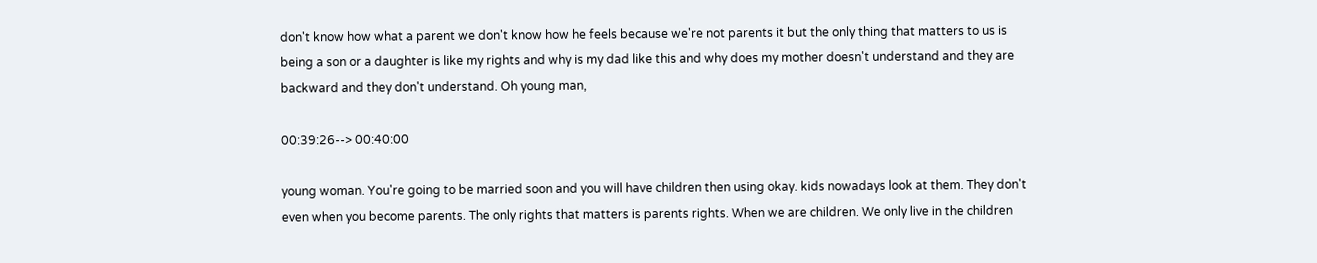don't know how what a parent we don't know how he feels because we're not parents it but the only thing that matters to us is being a son or a daughter is like my rights and why is my dad like this and why does my mother doesn't understand and they are backward and they don't understand. Oh young man,

00:39:26--> 00:40:00

young woman. You're going to be married soon and you will have children then using okay. kids nowadays look at them. They don't even when you become parents. The only rights that matters is parents rights. When we are children. We only live in the children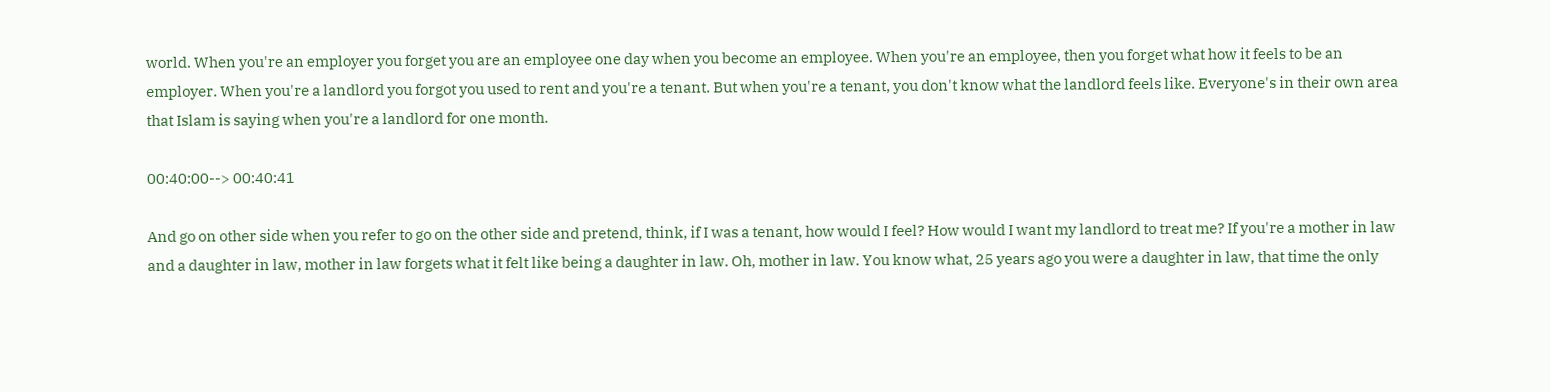world. When you're an employer you forget you are an employee one day when you become an employee. When you're an employee, then you forget what how it feels to be an employer. When you're a landlord you forgot you used to rent and you're a tenant. But when you're a tenant, you don't know what the landlord feels like. Everyone's in their own area that Islam is saying when you're a landlord for one month.

00:40:00--> 00:40:41

And go on other side when you refer to go on the other side and pretend, think, if I was a tenant, how would I feel? How would I want my landlord to treat me? If you're a mother in law and a daughter in law, mother in law forgets what it felt like being a daughter in law. Oh, mother in law. You know what, 25 years ago you were a daughter in law, that time the only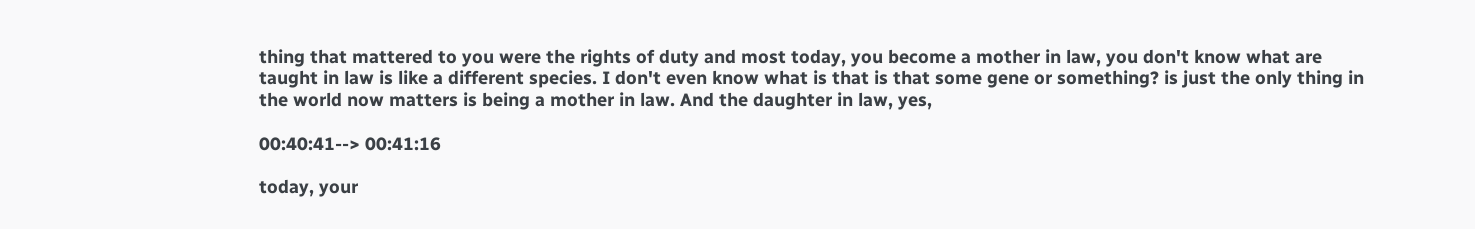thing that mattered to you were the rights of duty and most today, you become a mother in law, you don't know what are taught in law is like a different species. I don't even know what is that is that some gene or something? is just the only thing in the world now matters is being a mother in law. And the daughter in law, yes,

00:40:41--> 00:41:16

today, your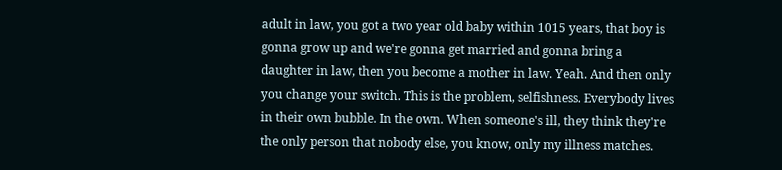adult in law, you got a two year old baby within 1015 years, that boy is gonna grow up and we're gonna get married and gonna bring a daughter in law, then you become a mother in law. Yeah. And then only you change your switch. This is the problem, selfishness. Everybody lives in their own bubble. In the own. When someone's ill, they think they're the only person that nobody else, you know, only my illness matches.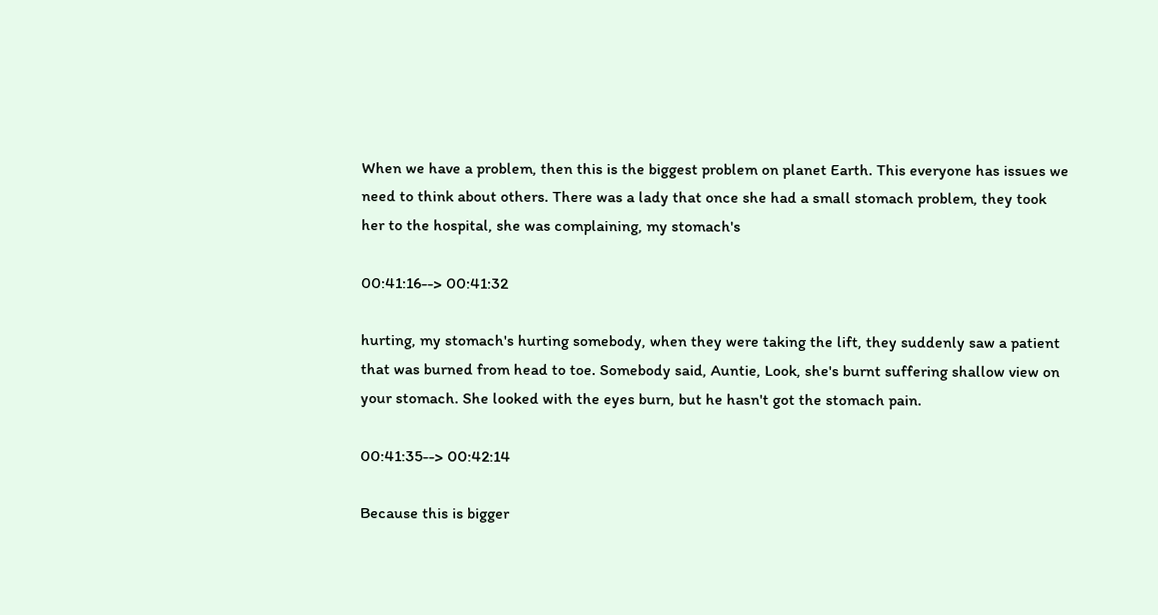When we have a problem, then this is the biggest problem on planet Earth. This everyone has issues we need to think about others. There was a lady that once she had a small stomach problem, they took her to the hospital, she was complaining, my stomach's

00:41:16--> 00:41:32

hurting, my stomach's hurting somebody, when they were taking the lift, they suddenly saw a patient that was burned from head to toe. Somebody said, Auntie, Look, she's burnt suffering shallow view on your stomach. She looked with the eyes burn, but he hasn't got the stomach pain.

00:41:35--> 00:42:14

Because this is bigger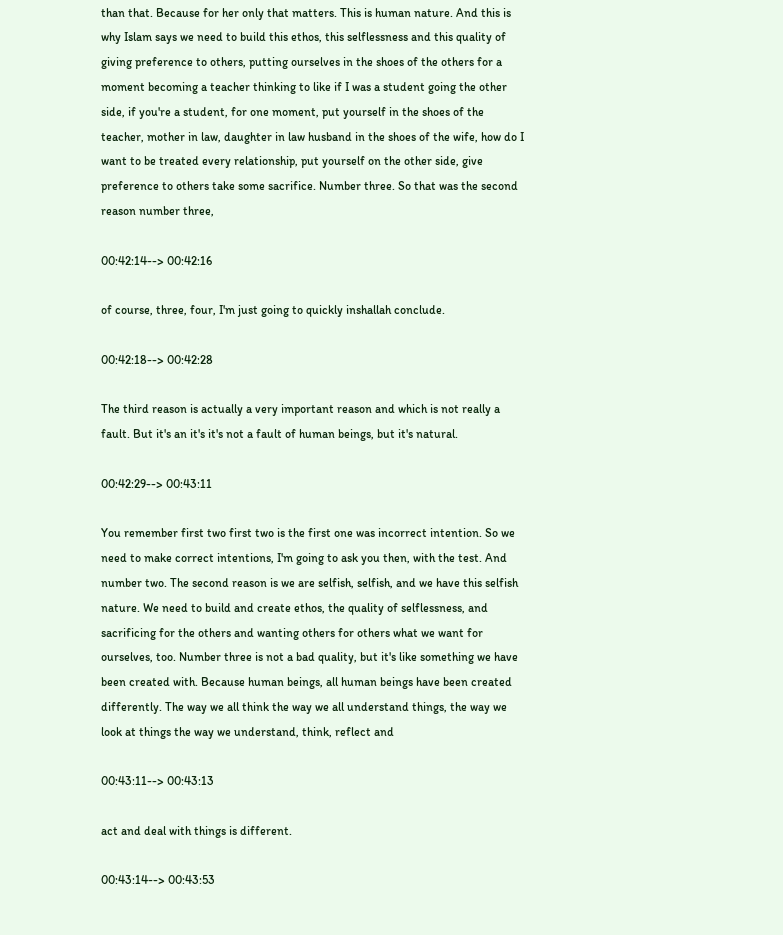than that. Because for her only that matters. This is human nature. And this is why Islam says we need to build this ethos, this selflessness and this quality of giving preference to others, putting ourselves in the shoes of the others for a moment becoming a teacher thinking to like if I was a student going the other side, if you're a student, for one moment, put yourself in the shoes of the teacher, mother in law, daughter in law husband in the shoes of the wife, how do I want to be treated every relationship, put yourself on the other side, give preference to others take some sacrifice. Number three. So that was the second reason number three,

00:42:14--> 00:42:16

of course, three, four, I'm just going to quickly inshallah conclude.

00:42:18--> 00:42:28

The third reason is actually a very important reason and which is not really a fault. But it's an it's it's not a fault of human beings, but it's natural.

00:42:29--> 00:43:11

You remember first two first two is the first one was incorrect intention. So we need to make correct intentions, I'm going to ask you then, with the test. And number two. The second reason is we are selfish, selfish, and we have this selfish nature. We need to build and create ethos, the quality of selflessness, and sacrificing for the others and wanting others for others what we want for ourselves, too. Number three is not a bad quality, but it's like something we have been created with. Because human beings, all human beings have been created differently. The way we all think the way we all understand things, the way we look at things the way we understand, think, reflect and

00:43:11--> 00:43:13

act and deal with things is different.

00:43:14--> 00:43:53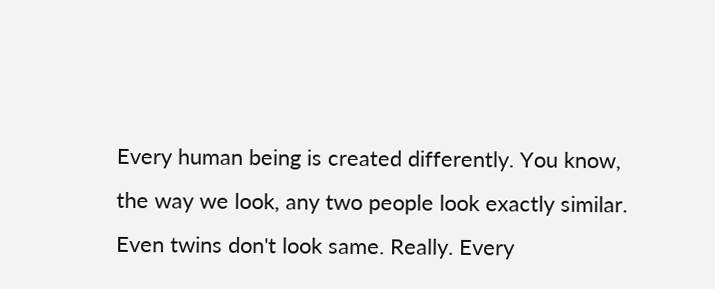Every human being is created differently. You know, the way we look, any two people look exactly similar. Even twins don't look same. Really. Every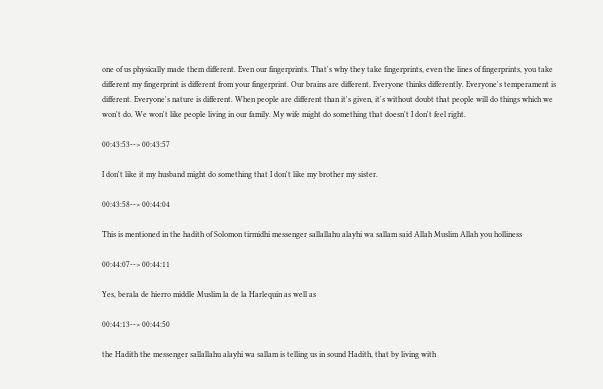one of us physically made them different. Even our fingerprints. That's why they take fingerprints, even the lines of fingerprints, you take different my fingerprint is different from your fingerprint. Our brains are different. Everyone thinks differently. Everyone's temperament is different. Everyone's nature is different. When people are different than it's given, it's without doubt that people will do things which we won't do. We won't like people living in our family. My wife might do something that doesn't I don't feel right.

00:43:53--> 00:43:57

I don't like it my husband might do something that I don't like my brother my sister.

00:43:58--> 00:44:04

This is mentioned in the hadith of Solomon tirmidhi messenger sallallahu alayhi wa sallam said Allah Muslim Allah you holliness

00:44:07--> 00:44:11

Yes, berala de hierro middle Muslim la de la Harlequin as well as

00:44:13--> 00:44:50

the Hadith the messenger sallallahu alayhi wa sallam is telling us in sound Hadith, that by living with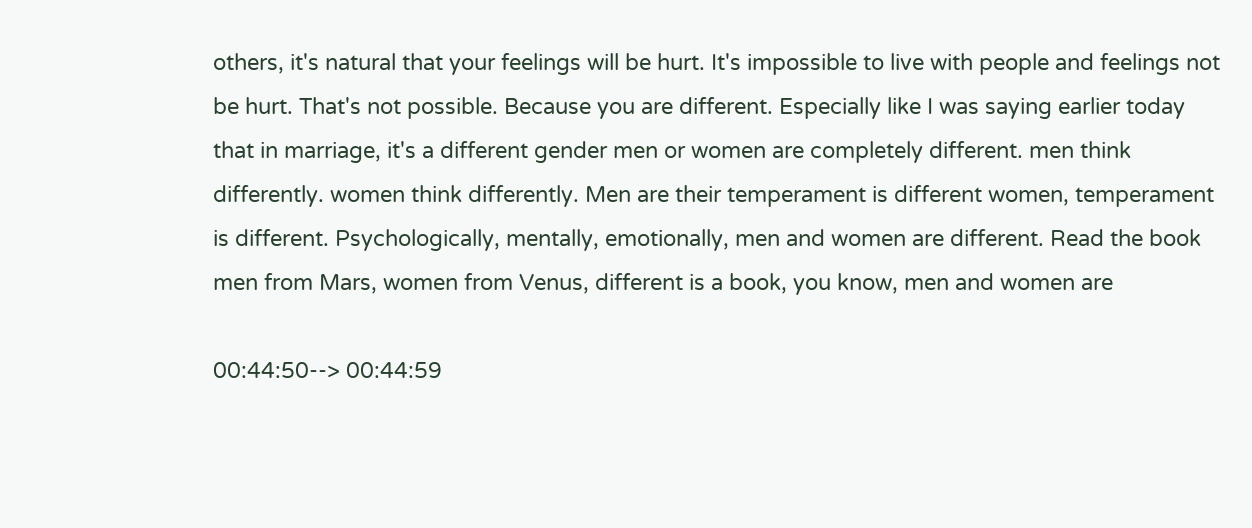others, it's natural that your feelings will be hurt. It's impossible to live with people and feelings not be hurt. That's not possible. Because you are different. Especially like I was saying earlier today that in marriage, it's a different gender men or women are completely different. men think differently. women think differently. Men are their temperament is different women, temperament is different. Psychologically, mentally, emotionally, men and women are different. Read the book men from Mars, women from Venus, different is a book, you know, men and women are

00:44:50--> 00:44:59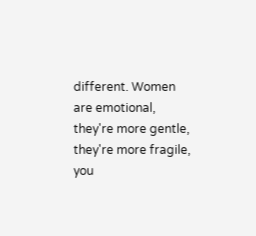different. Women are emotional, they're more gentle, they're more fragile, you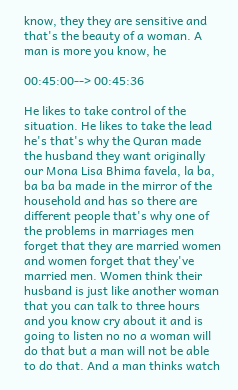know, they they are sensitive and that's the beauty of a woman. A man is more you know, he

00:45:00--> 00:45:36

He likes to take control of the situation. He likes to take the lead he's that's why the Quran made the husband they want originally our Mona Lisa Bhima favela, la ba, ba ba ba made in the mirror of the household and has so there are different people that's why one of the problems in marriages men forget that they are married women and women forget that they've married men. Women think their husband is just like another woman that you can talk to three hours and you know cry about it and is going to listen no no a woman will do that but a man will not be able to do that. And a man thinks watch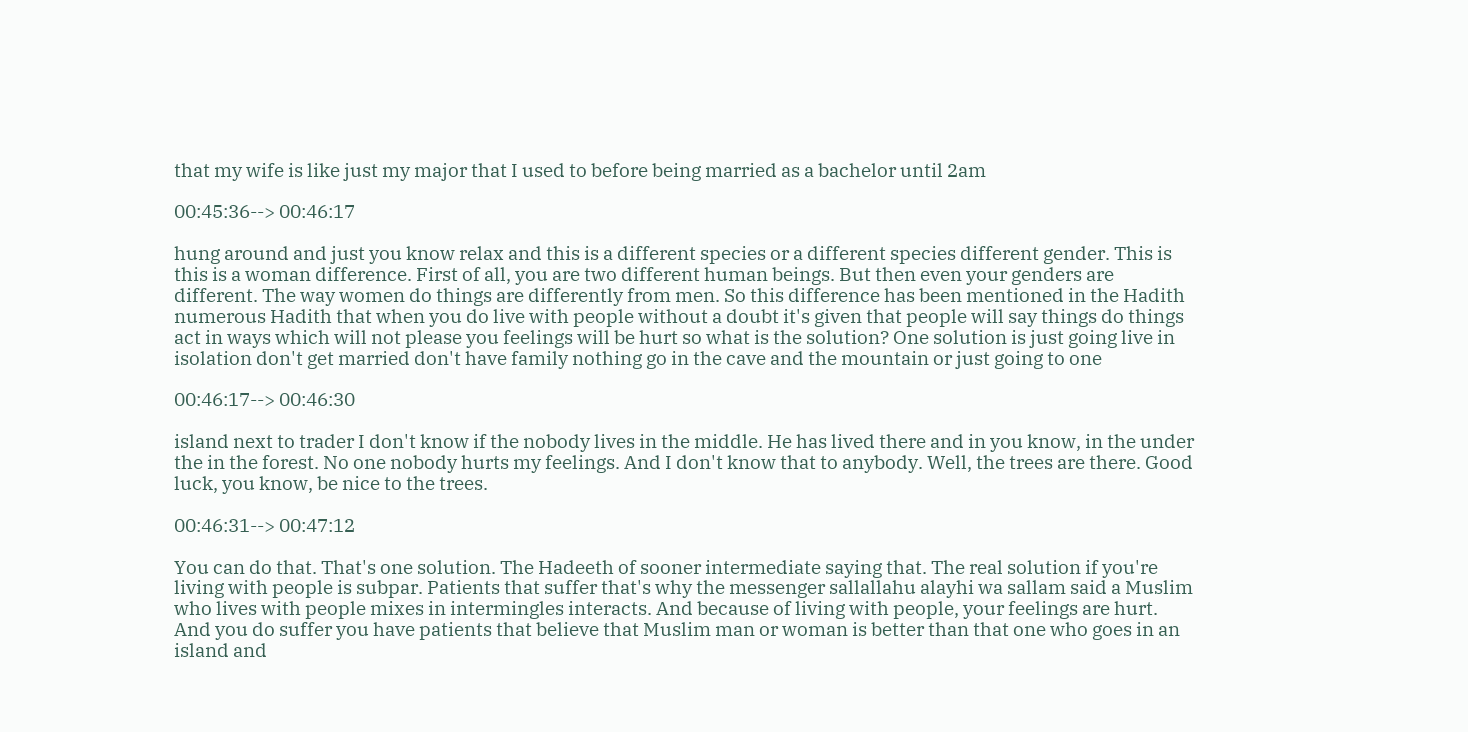that my wife is like just my major that I used to before being married as a bachelor until 2am

00:45:36--> 00:46:17

hung around and just you know relax and this is a different species or a different species different gender. This is this is a woman difference. First of all, you are two different human beings. But then even your genders are different. The way women do things are differently from men. So this difference has been mentioned in the Hadith numerous Hadith that when you do live with people without a doubt it's given that people will say things do things act in ways which will not please you feelings will be hurt so what is the solution? One solution is just going live in isolation don't get married don't have family nothing go in the cave and the mountain or just going to one

00:46:17--> 00:46:30

island next to trader I don't know if the nobody lives in the middle. He has lived there and in you know, in the under the in the forest. No one nobody hurts my feelings. And I don't know that to anybody. Well, the trees are there. Good luck, you know, be nice to the trees.

00:46:31--> 00:47:12

You can do that. That's one solution. The Hadeeth of sooner intermediate saying that. The real solution if you're living with people is subpar. Patients that suffer that's why the messenger sallallahu alayhi wa sallam said a Muslim who lives with people mixes in intermingles interacts. And because of living with people, your feelings are hurt. And you do suffer you have patients that believe that Muslim man or woman is better than that one who goes in an island and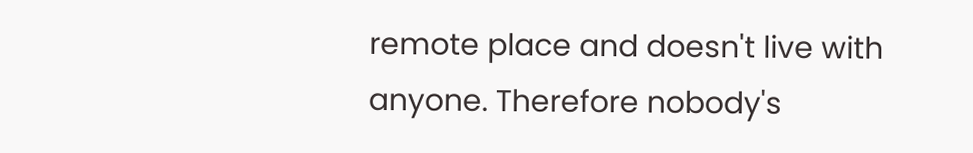remote place and doesn't live with anyone. Therefore nobody's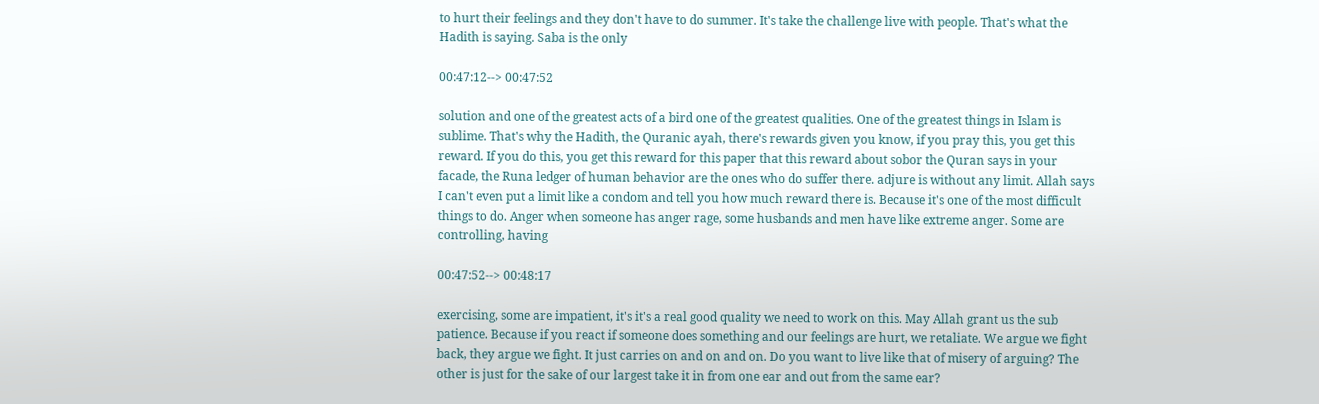to hurt their feelings and they don't have to do summer. It's take the challenge live with people. That's what the Hadith is saying. Saba is the only

00:47:12--> 00:47:52

solution and one of the greatest acts of a bird one of the greatest qualities. One of the greatest things in Islam is sublime. That's why the Hadith, the Quranic ayah, there's rewards given you know, if you pray this, you get this reward. If you do this, you get this reward for this paper that this reward about sobor the Quran says in your facade, the Runa ledger of human behavior are the ones who do suffer there. adjure is without any limit. Allah says I can't even put a limit like a condom and tell you how much reward there is. Because it's one of the most difficult things to do. Anger when someone has anger rage, some husbands and men have like extreme anger. Some are controlling, having

00:47:52--> 00:48:17

exercising, some are impatient, it's it's a real good quality we need to work on this. May Allah grant us the sub patience. Because if you react if someone does something and our feelings are hurt, we retaliate. We argue we fight back, they argue we fight. It just carries on and on and on. Do you want to live like that of misery of arguing? The other is just for the sake of our largest take it in from one ear and out from the same ear?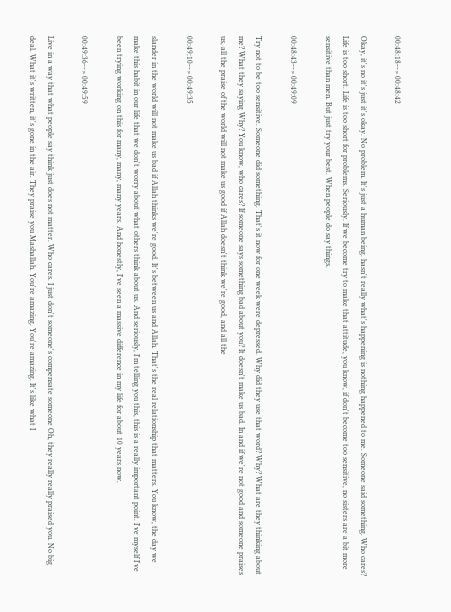00:48:18--> 00:48:42

Okay, it's no it's just it's okay. No problem. It's just a human being. hasn't really what's happening is nothing happened to me. Someone said something. Who cares? Life is too short. Life is too short for problems. Seriously. If we become try to make that attitude, you know, if don't become too sensitive, no sisters are a bit more sensitive than men. But just try your best. When people do say things.

00:48:43--> 00:49:09

Try not to be too sensitive. Someone did something. That's it now for one week were depressed. Why did they use that word? Why? What are they thinking about me? What they saying Why? You know, who cares? If someone says something bad about you? It doesn't make us bad. In and if we're not good and someone praises us, all the praise of the world will not make us good if Allah doesn't think we're good, and all the

00:49:10--> 00:49:35

slander in the world will not make us bad if Allah thinks we're good. It's between us and Allah. That's the real relationship that matters. You know, the day we make this habit in our life that we don't worry about what others think about us. And seriously, I'm telling you this, this is a really important point. I've myself I've been trying working on this for many, many, many years. And honestly, I've seen a massive difference in my life for about 10 years now.

00:49:36--> 00:49:59

Live in a way that what people say think just does not matter. Who cares. I just don't someone's compensate someone Oh, they really really praised you. No big deal. What it's written, it's gone in the air. They praise you Mashallah. You're amazing. You're amazing. It's like what I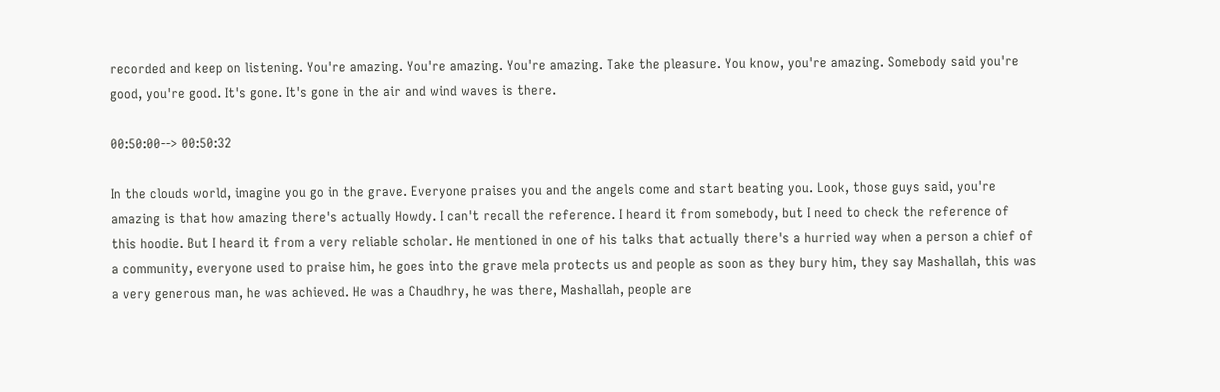recorded and keep on listening. You're amazing. You're amazing. You're amazing. Take the pleasure. You know, you're amazing. Somebody said you're good, you're good. It's gone. It's gone in the air and wind waves is there.

00:50:00--> 00:50:32

In the clouds world, imagine you go in the grave. Everyone praises you and the angels come and start beating you. Look, those guys said, you're amazing is that how amazing there's actually Howdy. I can't recall the reference. I heard it from somebody, but I need to check the reference of this hoodie. But I heard it from a very reliable scholar. He mentioned in one of his talks that actually there's a hurried way when a person a chief of a community, everyone used to praise him, he goes into the grave mela protects us and people as soon as they bury him, they say Mashallah, this was a very generous man, he was achieved. He was a Chaudhry, he was there, Mashallah, people are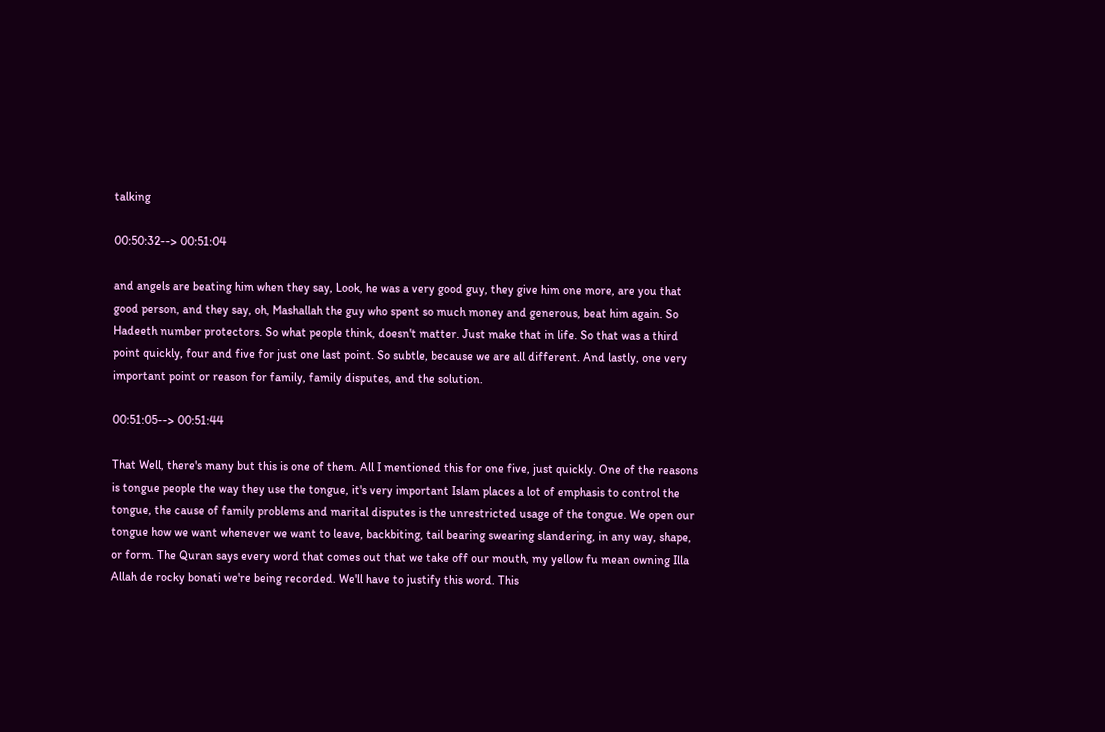talking

00:50:32--> 00:51:04

and angels are beating him when they say, Look, he was a very good guy, they give him one more, are you that good person, and they say, oh, Mashallah the guy who spent so much money and generous, beat him again. So Hadeeth number protectors. So what people think, doesn't matter. Just make that in life. So that was a third point quickly, four and five for just one last point. So subtle, because we are all different. And lastly, one very important point or reason for family, family disputes, and the solution.

00:51:05--> 00:51:44

That Well, there's many but this is one of them. All I mentioned this for one five, just quickly. One of the reasons is tongue people the way they use the tongue, it's very important Islam places a lot of emphasis to control the tongue, the cause of family problems and marital disputes is the unrestricted usage of the tongue. We open our tongue how we want whenever we want to leave, backbiting, tail bearing swearing slandering, in any way, shape, or form. The Quran says every word that comes out that we take off our mouth, my yellow fu mean owning Illa Allah de rocky bonati we're being recorded. We'll have to justify this word. This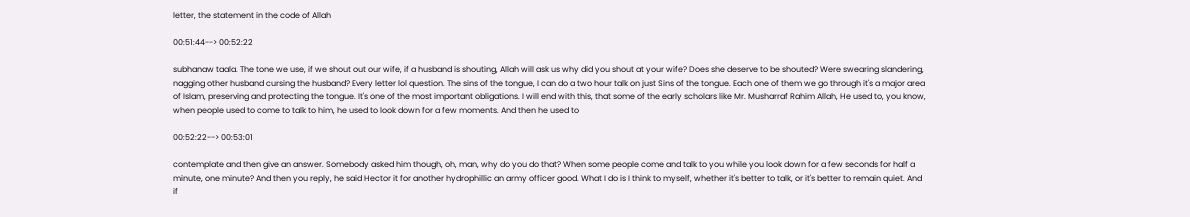letter, the statement in the code of Allah

00:51:44--> 00:52:22

subhanaw taala. The tone we use, if we shout out our wife, if a husband is shouting, Allah will ask us why did you shout at your wife? Does she deserve to be shouted? Were swearing slandering, nagging other husband cursing the husband? Every letter lol question. The sins of the tongue, I can do a two hour talk on just Sins of the tongue. Each one of them we go through it's a major area of Islam, preserving and protecting the tongue. It's one of the most important obligations. I will end with this, that some of the early scholars like Mr. Musharraf Rahim Allah, He used to, you know, when people used to come to talk to him, he used to look down for a few moments. And then he used to

00:52:22--> 00:53:01

contemplate and then give an answer. Somebody asked him though, oh, man, why do you do that? When some people come and talk to you while you look down for a few seconds for half a minute, one minute? And then you reply, he said Hector it for another hydrophillic an army officer good. What I do is I think to myself, whether it's better to talk, or it's better to remain quiet. And if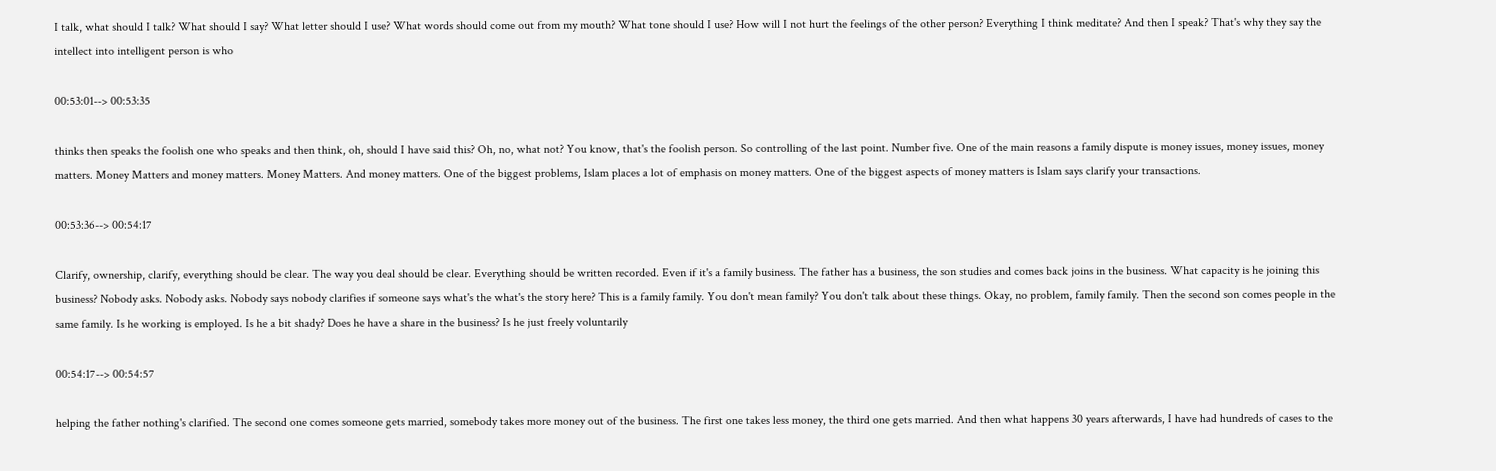I talk, what should I talk? What should I say? What letter should I use? What words should come out from my mouth? What tone should I use? How will I not hurt the feelings of the other person? Everything I think meditate? And then I speak? That's why they say the intellect into intelligent person is who

00:53:01--> 00:53:35

thinks then speaks the foolish one who speaks and then think, oh, should I have said this? Oh, no, what not? You know, that's the foolish person. So controlling of the last point. Number five. One of the main reasons a family dispute is money issues, money issues, money matters. Money Matters and money matters. Money Matters. And money matters. One of the biggest problems, Islam places a lot of emphasis on money matters. One of the biggest aspects of money matters is Islam says clarify your transactions.

00:53:36--> 00:54:17

Clarify, ownership, clarify, everything should be clear. The way you deal should be clear. Everything should be written recorded. Even if it's a family business. The father has a business, the son studies and comes back joins in the business. What capacity is he joining this business? Nobody asks. Nobody asks. Nobody says nobody clarifies if someone says what's the what's the story here? This is a family family. You don't mean family? You don't talk about these things. Okay, no problem, family family. Then the second son comes people in the same family. Is he working is employed. Is he a bit shady? Does he have a share in the business? Is he just freely voluntarily

00:54:17--> 00:54:57

helping the father nothing's clarified. The second one comes someone gets married, somebody takes more money out of the business. The first one takes less money, the third one gets married. And then what happens 30 years afterwards, I have had hundreds of cases to the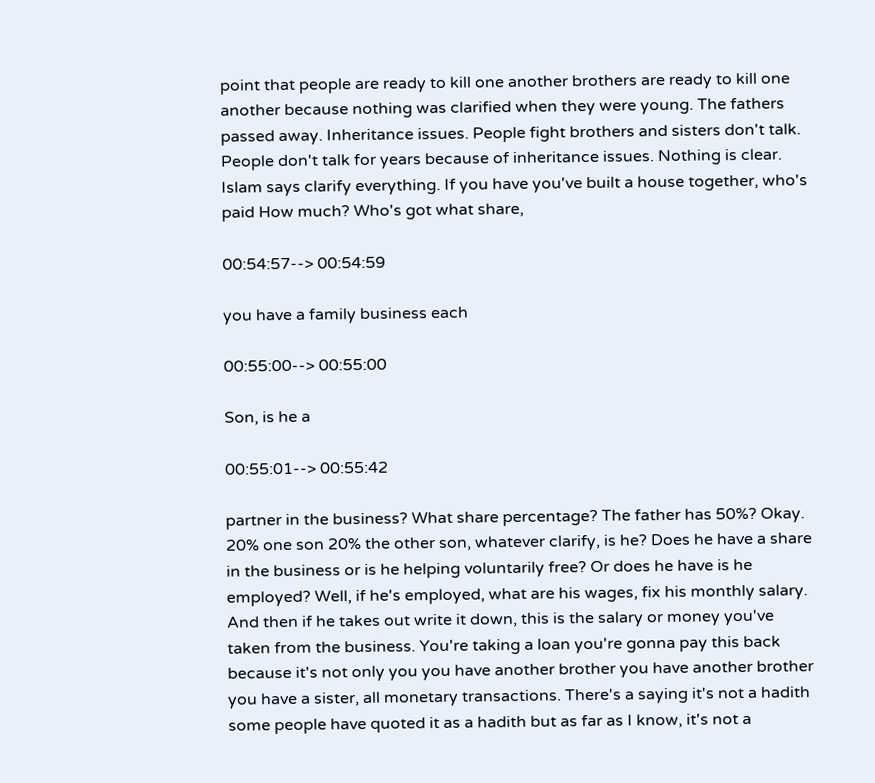point that people are ready to kill one another brothers are ready to kill one another because nothing was clarified when they were young. The fathers passed away. Inheritance issues. People fight brothers and sisters don't talk. People don't talk for years because of inheritance issues. Nothing is clear. Islam says clarify everything. If you have you've built a house together, who's paid How much? Who's got what share,

00:54:57--> 00:54:59

you have a family business each

00:55:00--> 00:55:00

Son, is he a

00:55:01--> 00:55:42

partner in the business? What share percentage? The father has 50%? Okay. 20% one son 20% the other son, whatever clarify, is he? Does he have a share in the business or is he helping voluntarily free? Or does he have is he employed? Well, if he's employed, what are his wages, fix his monthly salary. And then if he takes out write it down, this is the salary or money you've taken from the business. You're taking a loan you're gonna pay this back because it's not only you you have another brother you have another brother you have a sister, all monetary transactions. There's a saying it's not a hadith some people have quoted it as a hadith but as far as I know, it's not a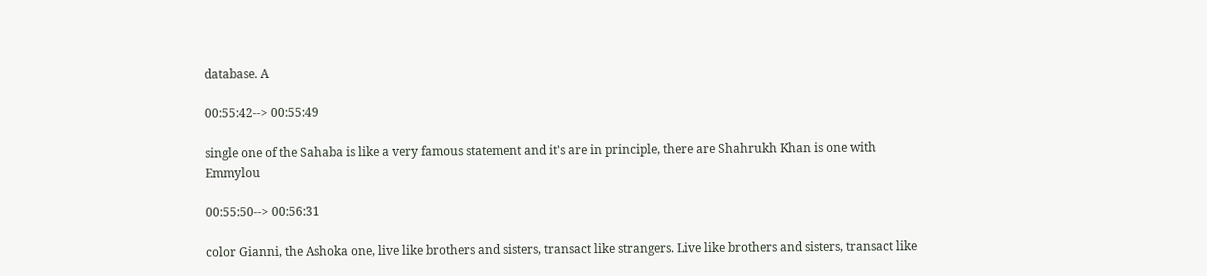database. A

00:55:42--> 00:55:49

single one of the Sahaba is like a very famous statement and it's are in principle, there are Shahrukh Khan is one with Emmylou

00:55:50--> 00:56:31

color Gianni, the Ashoka one, live like brothers and sisters, transact like strangers. Live like brothers and sisters, transact like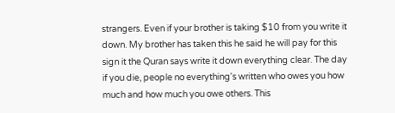strangers. Even if your brother is taking $10 from you write it down. My brother has taken this he said he will pay for this sign it the Quran says write it down everything clear. The day if you die, people no everything's written who owes you how much and how much you owe others. This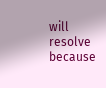will resolve because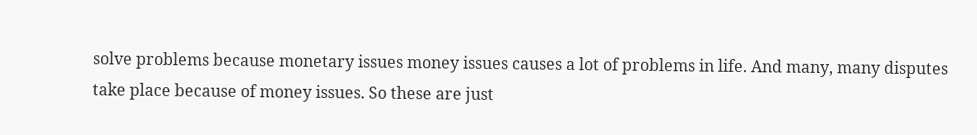solve problems because monetary issues money issues causes a lot of problems in life. And many, many disputes take place because of money issues. So these are just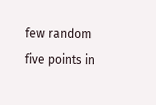few random five points in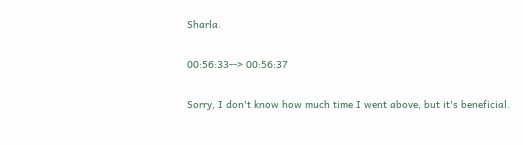Sharla.

00:56:33--> 00:56:37

Sorry, I don't know how much time I went above, but it's beneficial.